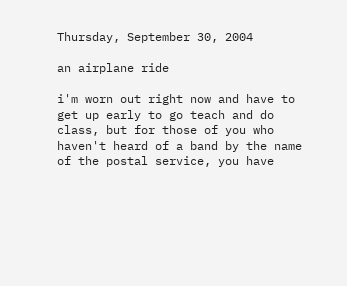Thursday, September 30, 2004

an airplane ride

i'm worn out right now and have to get up early to go teach and do class, but for those of you who haven't heard of a band by the name of the postal service, you have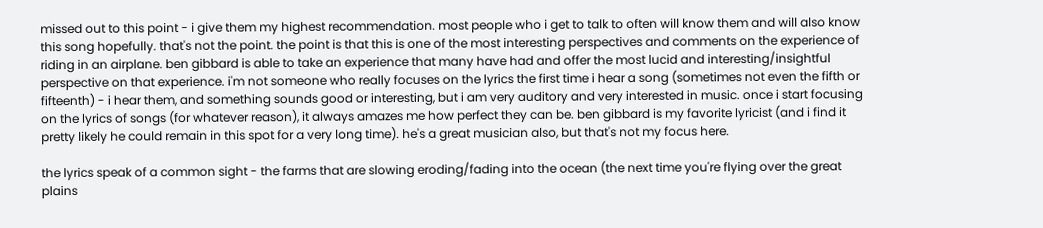missed out to this point - i give them my highest recommendation. most people who i get to talk to often will know them and will also know this song hopefully. that's not the point. the point is that this is one of the most interesting perspectives and comments on the experience of riding in an airplane. ben gibbard is able to take an experience that many have had and offer the most lucid and interesting/insightful perspective on that experience. i'm not someone who really focuses on the lyrics the first time i hear a song (sometimes not even the fifth or fifteenth) - i hear them, and something sounds good or interesting, but i am very auditory and very interested in music. once i start focusing on the lyrics of songs (for whatever reason), it always amazes me how perfect they can be. ben gibbard is my favorite lyricist (and i find it pretty likely he could remain in this spot for a very long time). he's a great musician also, but that's not my focus here.

the lyrics speak of a common sight - the farms that are slowing eroding/fading into the ocean (the next time you're flying over the great plains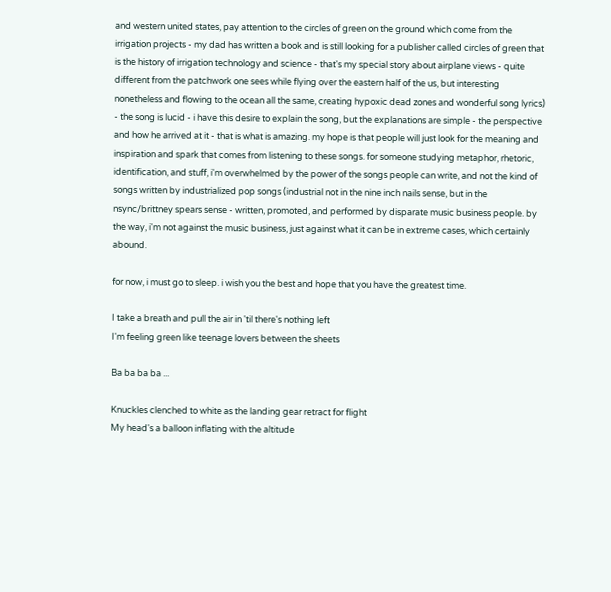and western united states, pay attention to the circles of green on the ground which come from the irrigation projects - my dad has written a book and is still looking for a publisher called circles of green that is the history of irrigation technology and science - that's my special story about airplane views - quite different from the patchwork one sees while flying over the eastern half of the us, but interesting nonetheless and flowing to the ocean all the same, creating hypoxic dead zones and wonderful song lyrics) - the song is lucid - i have this desire to explain the song, but the explanations are simple - the perspective and how he arrived at it - that is what is amazing. my hope is that people will just look for the meaning and inspiration and spark that comes from listening to these songs. for someone studying metaphor, rhetoric, identification, and stuff, i'm overwhelmed by the power of the songs people can write, and not the kind of songs written by industrialized pop songs (industrial not in the nine inch nails sense, but in the nsync/brittney spears sense - written, promoted, and performed by disparate music business people. by the way, i'm not against the music business, just against what it can be in extreme cases, which certainly abound.

for now, i must go to sleep. i wish you the best and hope that you have the greatest time.

I take a breath and pull the air in 'til there's nothing left
I'm feeling green like teenage lovers between the sheets

Ba ba ba ba ...

Knuckles clenched to white as the landing gear retract for flight
My head's a balloon inflating with the altitude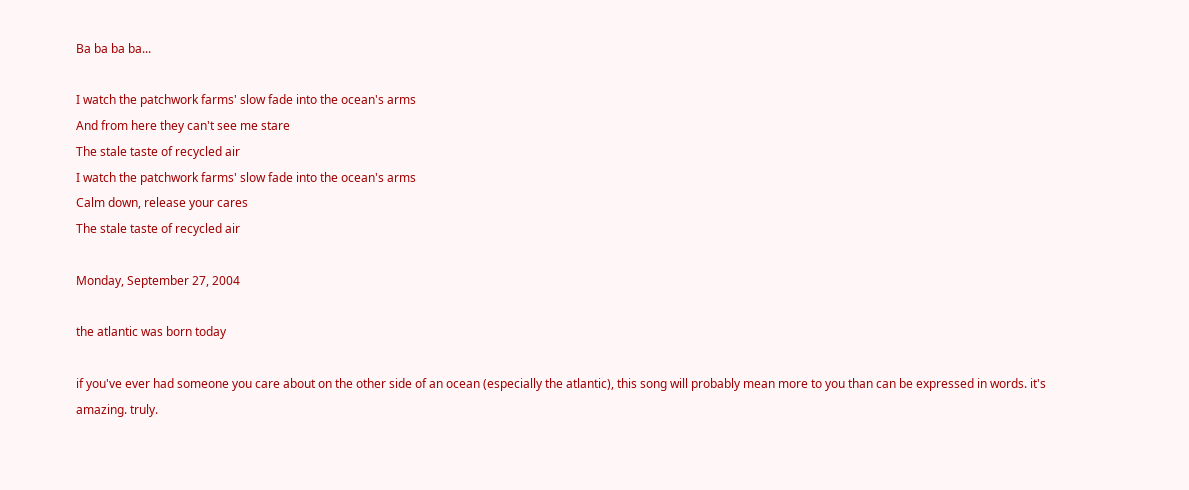Ba ba ba ba...

I watch the patchwork farms' slow fade into the ocean's arms
And from here they can't see me stare
The stale taste of recycled air
I watch the patchwork farms' slow fade into the ocean's arms
Calm down, release your cares
The stale taste of recycled air

Monday, September 27, 2004

the atlantic was born today

if you've ever had someone you care about on the other side of an ocean (especially the atlantic), this song will probably mean more to you than can be expressed in words. it's amazing. truly.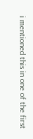i mentioned this in one of the first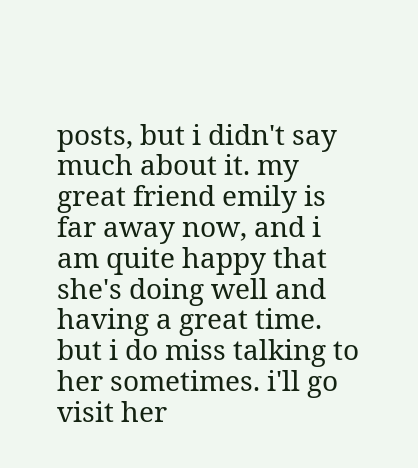posts, but i didn't say much about it. my great friend emily is far away now, and i am quite happy that she's doing well and having a great time. but i do miss talking to her sometimes. i'll go visit her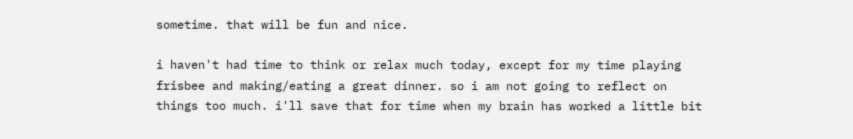sometime. that will be fun and nice.

i haven't had time to think or relax much today, except for my time playing frisbee and making/eating a great dinner. so i am not going to reflect on things too much. i'll save that for time when my brain has worked a little bit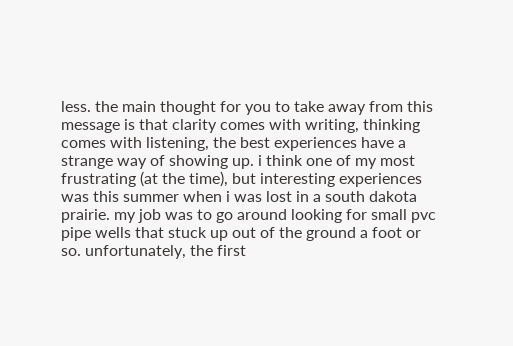less. the main thought for you to take away from this message is that clarity comes with writing, thinking comes with listening, the best experiences have a strange way of showing up. i think one of my most frustrating (at the time), but interesting experiences was this summer when i was lost in a south dakota prairie. my job was to go around looking for small pvc pipe wells that stuck up out of the ground a foot or so. unfortunately, the first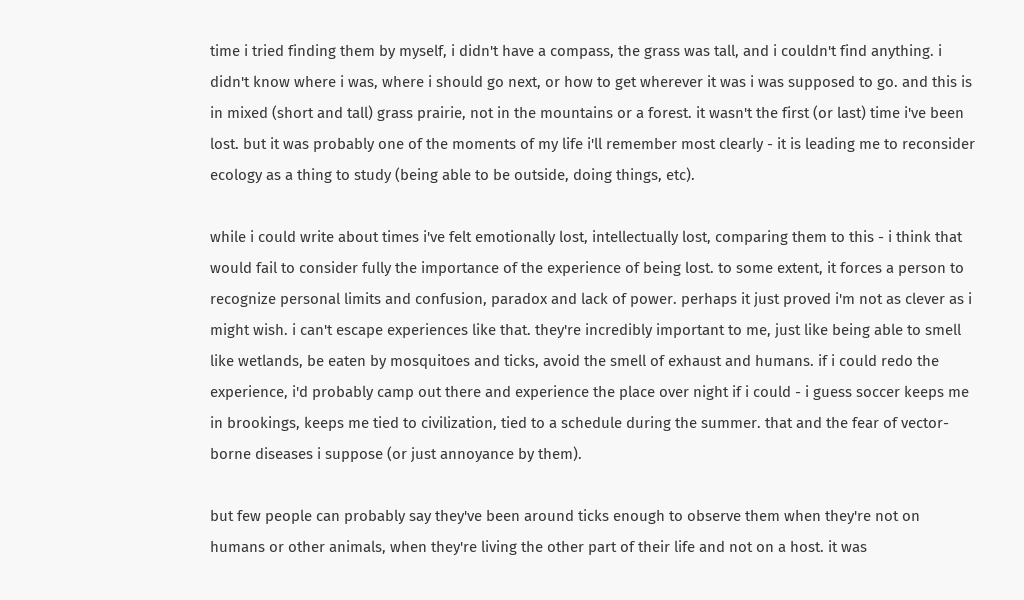time i tried finding them by myself, i didn't have a compass, the grass was tall, and i couldn't find anything. i didn't know where i was, where i should go next, or how to get wherever it was i was supposed to go. and this is in mixed (short and tall) grass prairie, not in the mountains or a forest. it wasn't the first (or last) time i've been lost. but it was probably one of the moments of my life i'll remember most clearly - it is leading me to reconsider ecology as a thing to study (being able to be outside, doing things, etc).

while i could write about times i've felt emotionally lost, intellectually lost, comparing them to this - i think that would fail to consider fully the importance of the experience of being lost. to some extent, it forces a person to recognize personal limits and confusion, paradox and lack of power. perhaps it just proved i'm not as clever as i might wish. i can't escape experiences like that. they're incredibly important to me, just like being able to smell like wetlands, be eaten by mosquitoes and ticks, avoid the smell of exhaust and humans. if i could redo the experience, i'd probably camp out there and experience the place over night if i could - i guess soccer keeps me in brookings, keeps me tied to civilization, tied to a schedule during the summer. that and the fear of vector-borne diseases i suppose (or just annoyance by them).

but few people can probably say they've been around ticks enough to observe them when they're not on humans or other animals, when they're living the other part of their life and not on a host. it was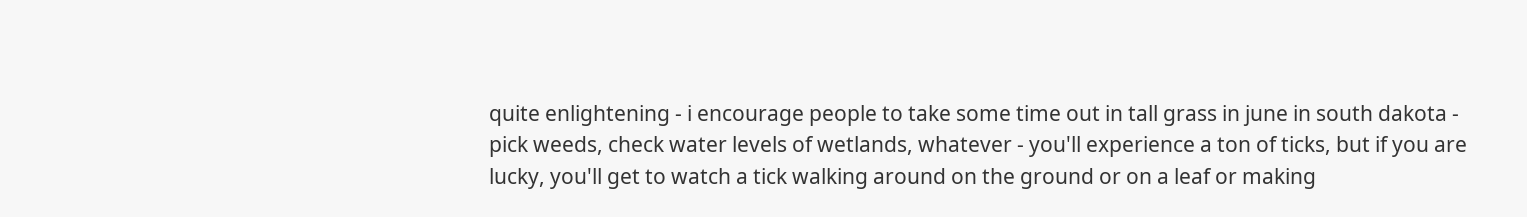quite enlightening - i encourage people to take some time out in tall grass in june in south dakota - pick weeds, check water levels of wetlands, whatever - you'll experience a ton of ticks, but if you are lucky, you'll get to watch a tick walking around on the ground or on a leaf or making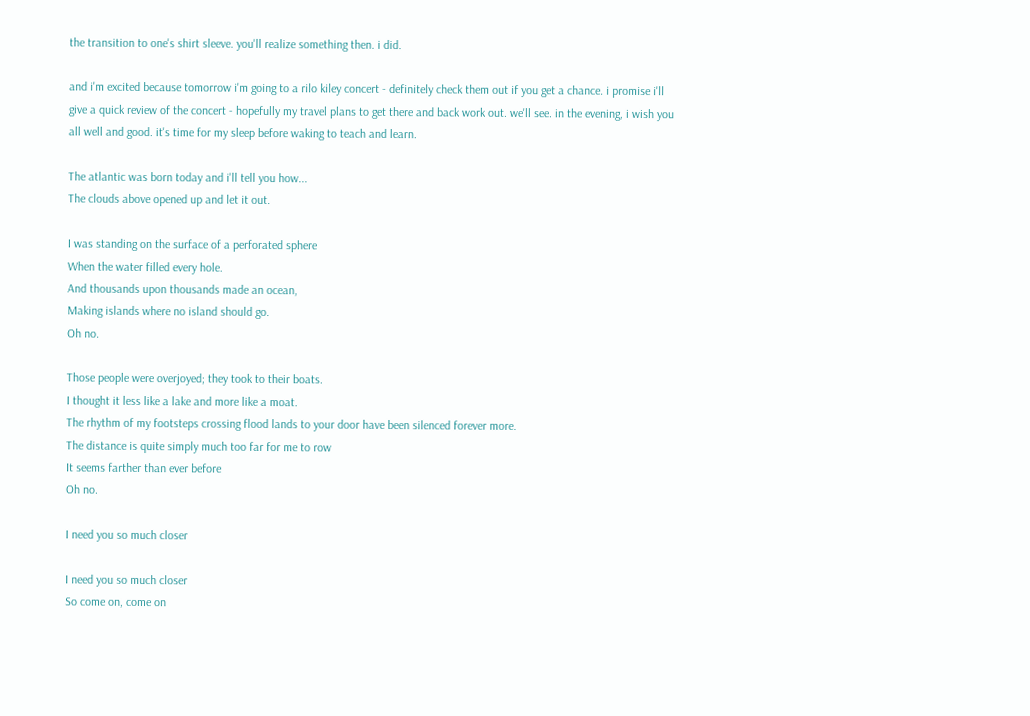the transition to one's shirt sleeve. you'll realize something then. i did.

and i'm excited because tomorrow i'm going to a rilo kiley concert - definitely check them out if you get a chance. i promise i'll give a quick review of the concert - hopefully my travel plans to get there and back work out. we'll see. in the evening, i wish you all well and good. it's time for my sleep before waking to teach and learn.

The atlantic was born today and i'll tell you how...
The clouds above opened up and let it out.

I was standing on the surface of a perforated sphere
When the water filled every hole.
And thousands upon thousands made an ocean,
Making islands where no island should go.
Oh no.

Those people were overjoyed; they took to their boats.
I thought it less like a lake and more like a moat.
The rhythm of my footsteps crossing flood lands to your door have been silenced forever more.
The distance is quite simply much too far for me to row
It seems farther than ever before
Oh no.

I need you so much closer

I need you so much closer
So come on, come on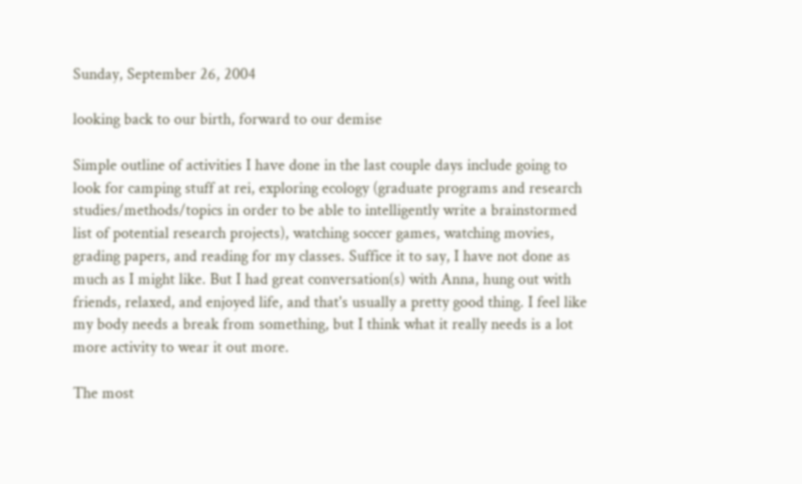Sunday, September 26, 2004

looking back to our birth, forward to our demise

Simple outline of activities I have done in the last couple days include going to look for camping stuff at rei, exploring ecology (graduate programs and research studies/methods/topics in order to be able to intelligently write a brainstormed list of potential research projects), watching soccer games, watching movies, grading papers, and reading for my classes. Suffice it to say, I have not done as much as I might like. But I had great conversation(s) with Anna, hung out with friends, relaxed, and enjoyed life, and that's usually a pretty good thing. I feel like my body needs a break from something, but I think what it really needs is a lot more activity to wear it out more.

The most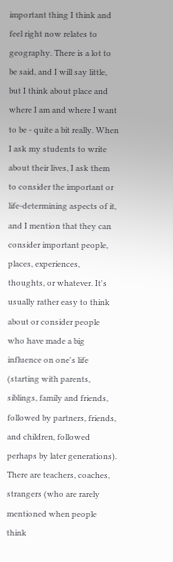important thing I think and feel right now relates to geography. There is a lot to be said, and I will say little, but I think about place and where I am and where I want to be - quite a bit really. When I ask my students to write about their lives, I ask them to consider the important or life-determining aspects of it, and I mention that they can consider important people, places, experiences, thoughts, or whatever. It's usually rather easy to think about or consider people who have made a big influence on one's life (starting with parents, siblings, family and friends, followed by partners, friends, and children, followed perhaps by later generations). There are teachers, coaches, strangers (who are rarely mentioned when people think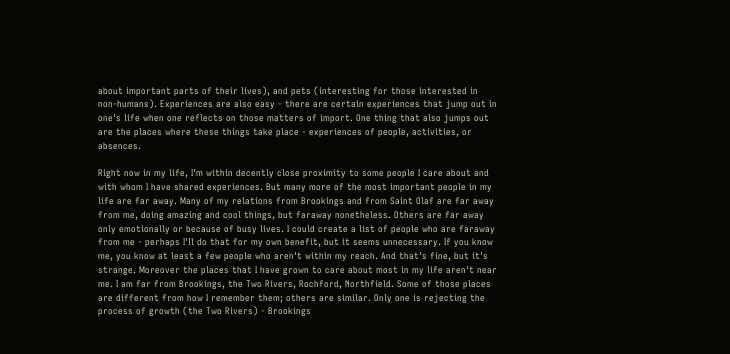about important parts of their lives), and pets (interesting for those interested in non-humans). Experiences are also easy - there are certain experiences that jump out in one's life when one reflects on those matters of import. One thing that also jumps out are the places where these things take place - experiences of people, activities, or absences.

Right now in my life, I'm within decently close proximity to some people I care about and with whom I have shared experiences. But many more of the most important people in my life are far away. Many of my relations from Brookings and from Saint Olaf are far away from me, doing amazing and cool things, but faraway nonetheless. Others are far away only emotionally or because of busy lives. I could create a list of people who are faraway from me - perhaps I'll do that for my own benefit, but it seems unnecessary. If you know me, you know at least a few people who aren't within my reach. And that's fine, but it's strange. Moreover the places that I have grown to care about most in my life aren't near me. I am far from Brookings, the Two Rivers, Rochford, Northfield. Some of those places are different from how I remember them; others are similar. Only one is rejecting the process of growth (the Two Rivers) - Brookings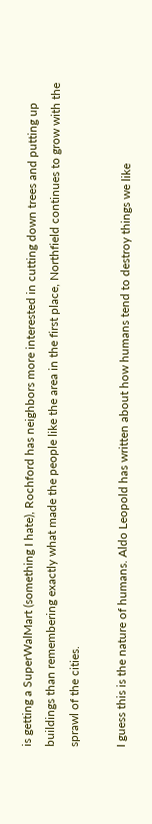is getting a SuperWalMart (something I hate), Rochford has neighbors more interested in cutting down trees and putting up buildings than remembering exactly what made the people like the area in the first place, Northfield continues to grow with the sprawl of the cities.

I guess this is the nature of humans. Aldo Leopold has written about how humans tend to destroy things we like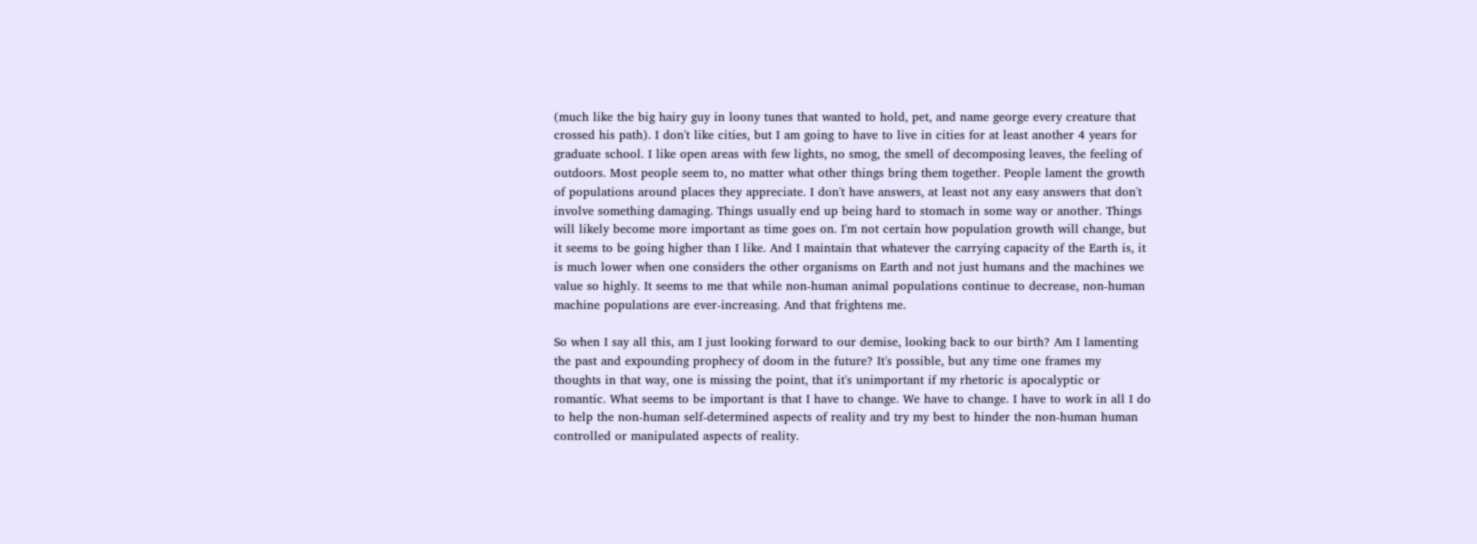(much like the big hairy guy in loony tunes that wanted to hold, pet, and name george every creature that crossed his path). I don't like cities, but I am going to have to live in cities for at least another 4 years for graduate school. I like open areas with few lights, no smog, the smell of decomposing leaves, the feeling of outdoors. Most people seem to, no matter what other things bring them together. People lament the growth of populations around places they appreciate. I don't have answers, at least not any easy answers that don't involve something damaging. Things usually end up being hard to stomach in some way or another. Things will likely become more important as time goes on. I'm not certain how population growth will change, but it seems to be going higher than I like. And I maintain that whatever the carrying capacity of the Earth is, it is much lower when one considers the other organisms on Earth and not just humans and the machines we value so highly. It seems to me that while non-human animal populations continue to decrease, non-human machine populations are ever-increasing. And that frightens me.

So when I say all this, am I just looking forward to our demise, looking back to our birth? Am I lamenting the past and expounding prophecy of doom in the future? It's possible, but any time one frames my thoughts in that way, one is missing the point, that it's unimportant if my rhetoric is apocalyptic or romantic. What seems to be important is that I have to change. We have to change. I have to work in all I do to help the non-human self-determined aspects of reality and try my best to hinder the non-human human controlled or manipulated aspects of reality.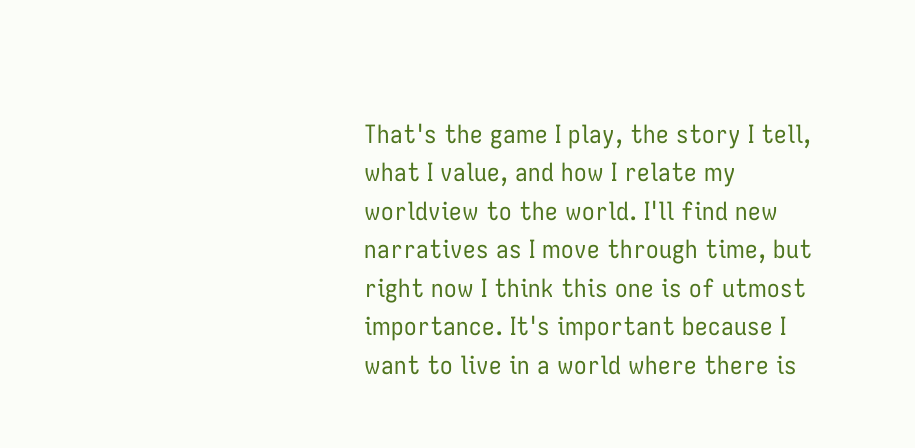That's the game I play, the story I tell, what I value, and how I relate my worldview to the world. I'll find new narratives as I move through time, but right now I think this one is of utmost importance. It's important because I want to live in a world where there is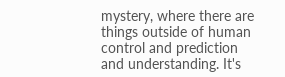mystery, where there are things outside of human control and prediction and understanding. It's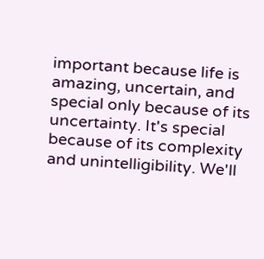important because life is amazing, uncertain, and special only because of its uncertainty. It's special because of its complexity and unintelligibility. We'll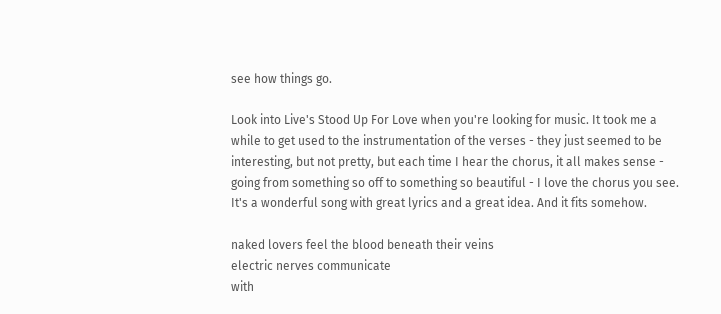see how things go.

Look into Live's Stood Up For Love when you're looking for music. It took me a while to get used to the instrumentation of the verses - they just seemed to be interesting, but not pretty, but each time I hear the chorus, it all makes sense - going from something so off to something so beautiful - I love the chorus you see. It's a wonderful song with great lyrics and a great idea. And it fits somehow.

naked lovers feel the blood beneath their veins
electric nerves communicate
with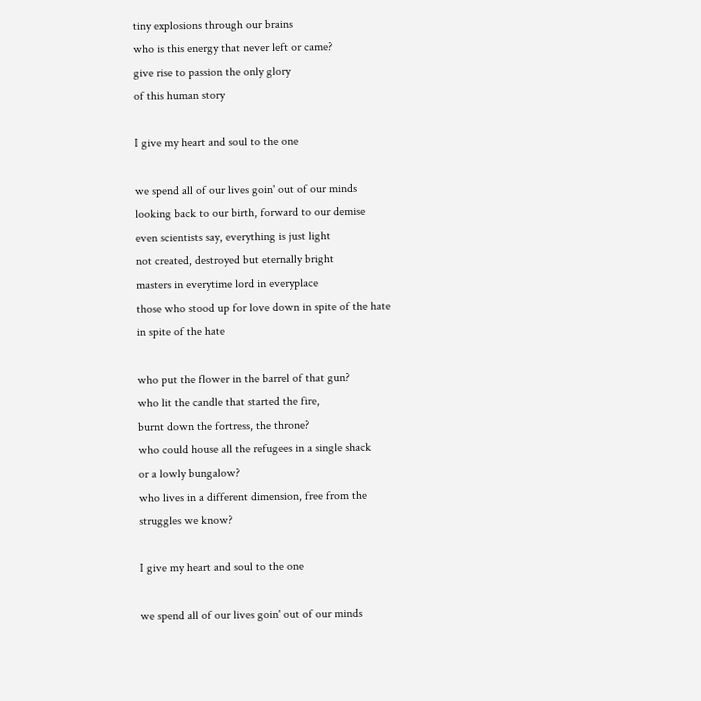tiny explosions through our brains
who is this energy that never left or came?
give rise to passion the only glory
of this human story

I give my heart and soul to the one

we spend all of our lives goin' out of our minds
looking back to our birth, forward to our demise
even scientists say, everything is just light
not created, destroyed but eternally bright
masters in everytime lord in everyplace
those who stood up for love down in spite of the hate
in spite of the hate

who put the flower in the barrel of that gun?
who lit the candle that started the fire,
burnt down the fortress, the throne?
who could house all the refugees in a single shack
or a lowly bungalow?
who lives in a different dimension, free from the
struggles we know?

I give my heart and soul to the one

we spend all of our lives goin' out of our minds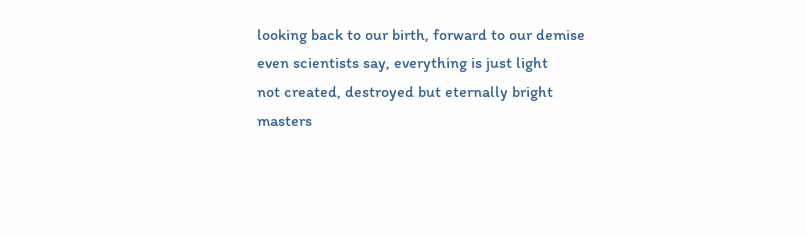looking back to our birth, forward to our demise
even scientists say, everything is just light
not created, destroyed but eternally bright
masters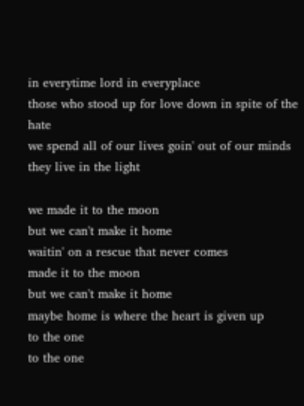in everytime lord in everyplace
those who stood up for love down in spite of the hate
we spend all of our lives goin' out of our minds
they live in the light

we made it to the moon
but we can't make it home
waitin' on a rescue that never comes
made it to the moon
but we can't make it home
maybe home is where the heart is given up
to the one
to the one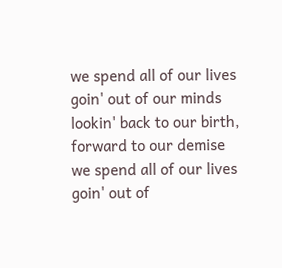we spend all of our lives goin' out of our minds
lookin' back to our birth, forward to our demise
we spend all of our lives goin' out of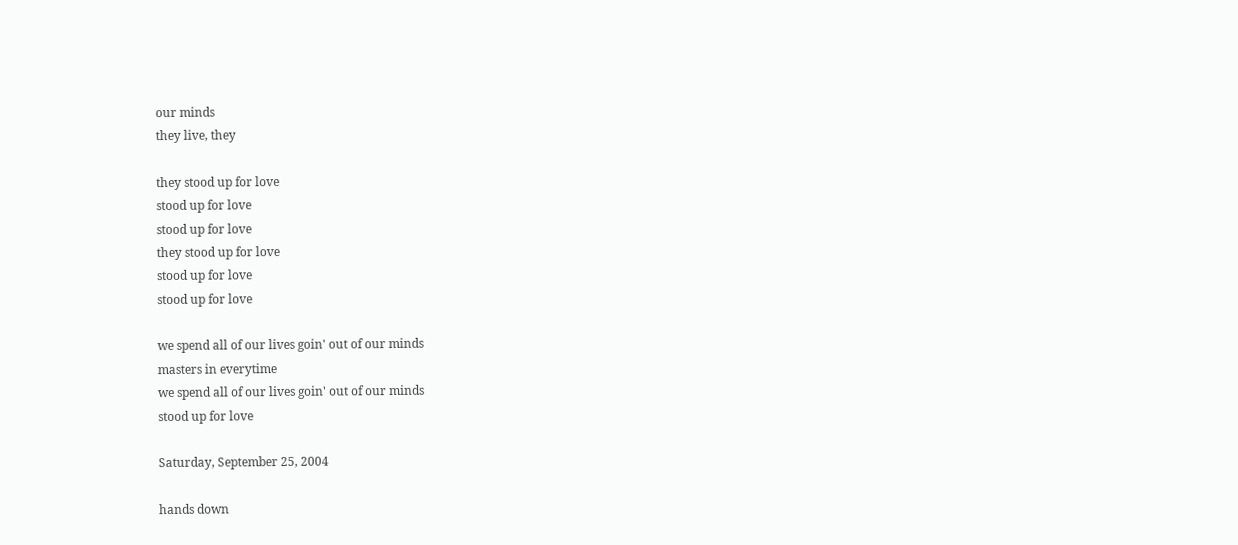our minds
they live, they

they stood up for love
stood up for love
stood up for love
they stood up for love
stood up for love
stood up for love

we spend all of our lives goin' out of our minds
masters in everytime
we spend all of our lives goin' out of our minds
stood up for love

Saturday, September 25, 2004

hands down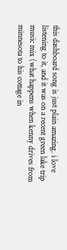this dashboard song is just plain amazing. i love listening to it, and it was on a recent green lake trip music mix (what happens when kenny drives from minnesota to his cottage in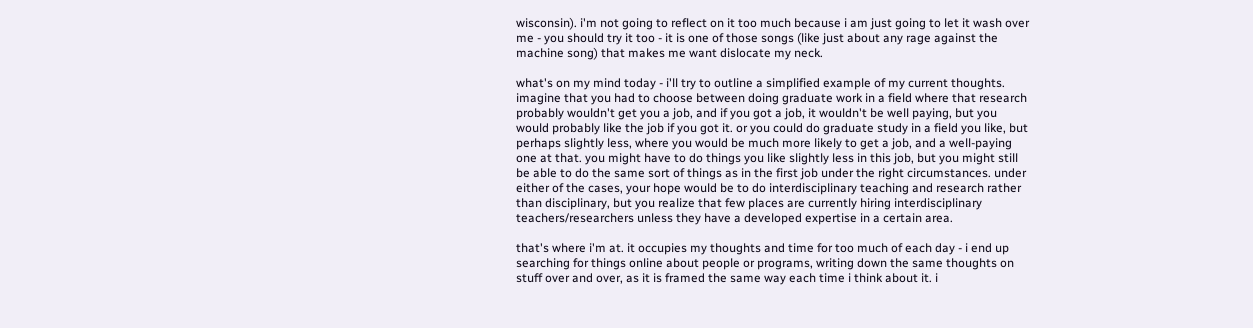wisconsin). i'm not going to reflect on it too much because i am just going to let it wash over me - you should try it too - it is one of those songs (like just about any rage against the machine song) that makes me want dislocate my neck.

what's on my mind today - i'll try to outline a simplified example of my current thoughts. imagine that you had to choose between doing graduate work in a field where that research probably wouldn't get you a job, and if you got a job, it wouldn't be well paying, but you would probably like the job if you got it. or you could do graduate study in a field you like, but perhaps slightly less, where you would be much more likely to get a job, and a well-paying one at that. you might have to do things you like slightly less in this job, but you might still be able to do the same sort of things as in the first job under the right circumstances. under either of the cases, your hope would be to do interdisciplinary teaching and research rather than disciplinary, but you realize that few places are currently hiring interdisciplinary teachers/researchers unless they have a developed expertise in a certain area.

that's where i'm at. it occupies my thoughts and time for too much of each day - i end up searching for things online about people or programs, writing down the same thoughts on stuff over and over, as it is framed the same way each time i think about it. i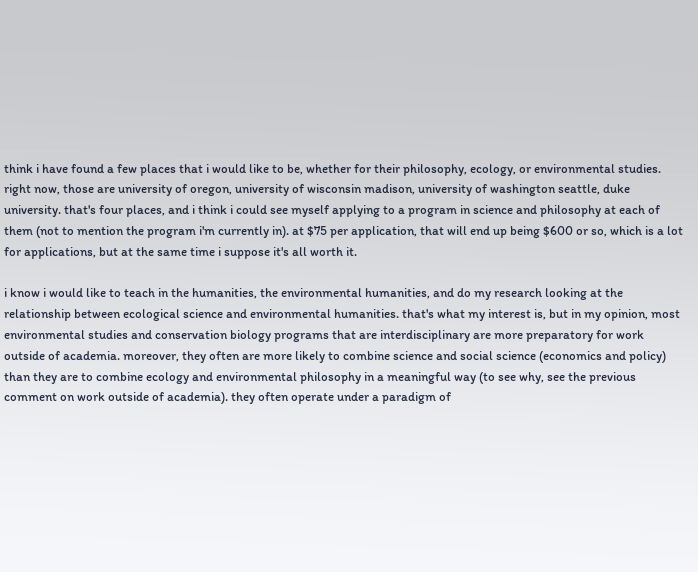think i have found a few places that i would like to be, whether for their philosophy, ecology, or environmental studies. right now, those are university of oregon, university of wisconsin madison, university of washington seattle, duke university. that's four places, and i think i could see myself applying to a program in science and philosophy at each of them (not to mention the program i'm currently in). at $75 per application, that will end up being $600 or so, which is a lot for applications, but at the same time i suppose it's all worth it.

i know i would like to teach in the humanities, the environmental humanities, and do my research looking at the relationship between ecological science and environmental humanities. that's what my interest is, but in my opinion, most environmental studies and conservation biology programs that are interdisciplinary are more preparatory for work outside of academia. moreover, they often are more likely to combine science and social science (economics and policy) than they are to combine ecology and environmental philosophy in a meaningful way (to see why, see the previous comment on work outside of academia). they often operate under a paradigm of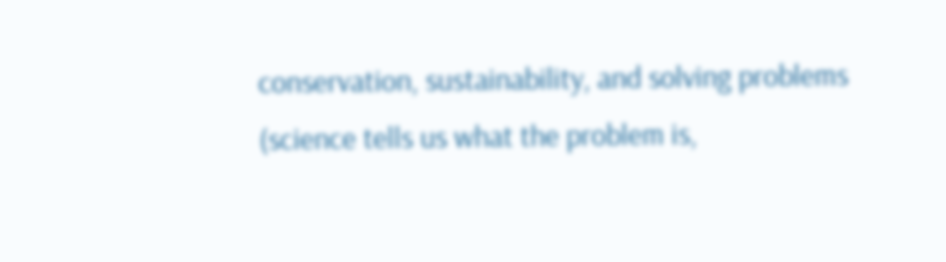conservation, sustainability, and solving problems (science tells us what the problem is,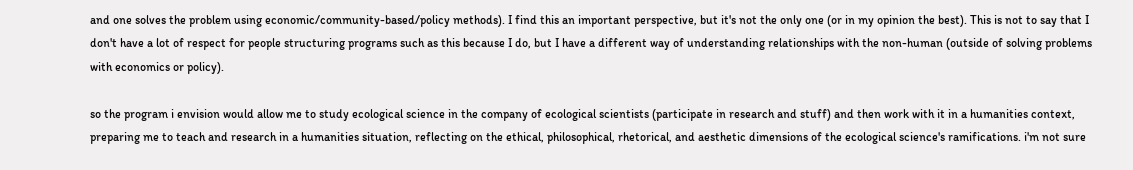and one solves the problem using economic/community-based/policy methods). I find this an important perspective, but it's not the only one (or in my opinion the best). This is not to say that I don't have a lot of respect for people structuring programs such as this because I do, but I have a different way of understanding relationships with the non-human (outside of solving problems with economics or policy).

so the program i envision would allow me to study ecological science in the company of ecological scientists (participate in research and stuff) and then work with it in a humanities context, preparing me to teach and research in a humanities situation, reflecting on the ethical, philosophical, rhetorical, and aesthetic dimensions of the ecological science's ramifications. i'm not sure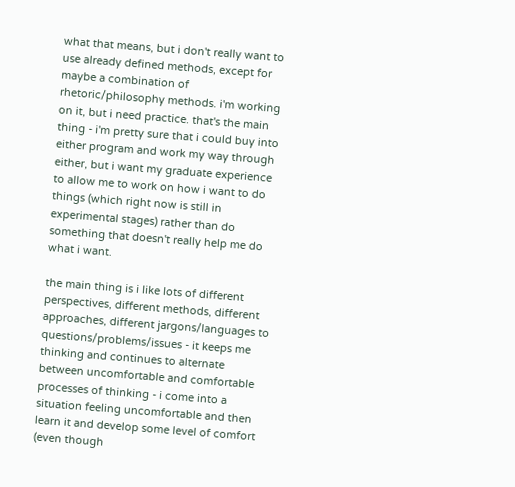what that means, but i don't really want to use already defined methods, except for maybe a combination of rhetoric/philosophy methods. i'm working on it, but i need practice. that's the main thing - i'm pretty sure that i could buy into either program and work my way through either, but i want my graduate experience to allow me to work on how i want to do things (which right now is still in experimental stages) rather than do something that doesn't really help me do what i want.

the main thing is i like lots of different perspectives, different methods, different approaches, different jargons/languages to questions/problems/issues - it keeps me thinking and continues to alternate between uncomfortable and comfortable processes of thinking - i come into a situation feeling uncomfortable and then learn it and develop some level of comfort (even though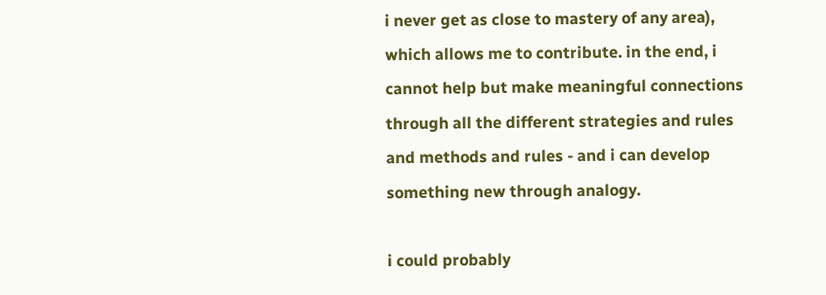i never get as close to mastery of any area), which allows me to contribute. in the end, i cannot help but make meaningful connections through all the different strategies and rules and methods and rules - and i can develop something new through analogy.

i could probably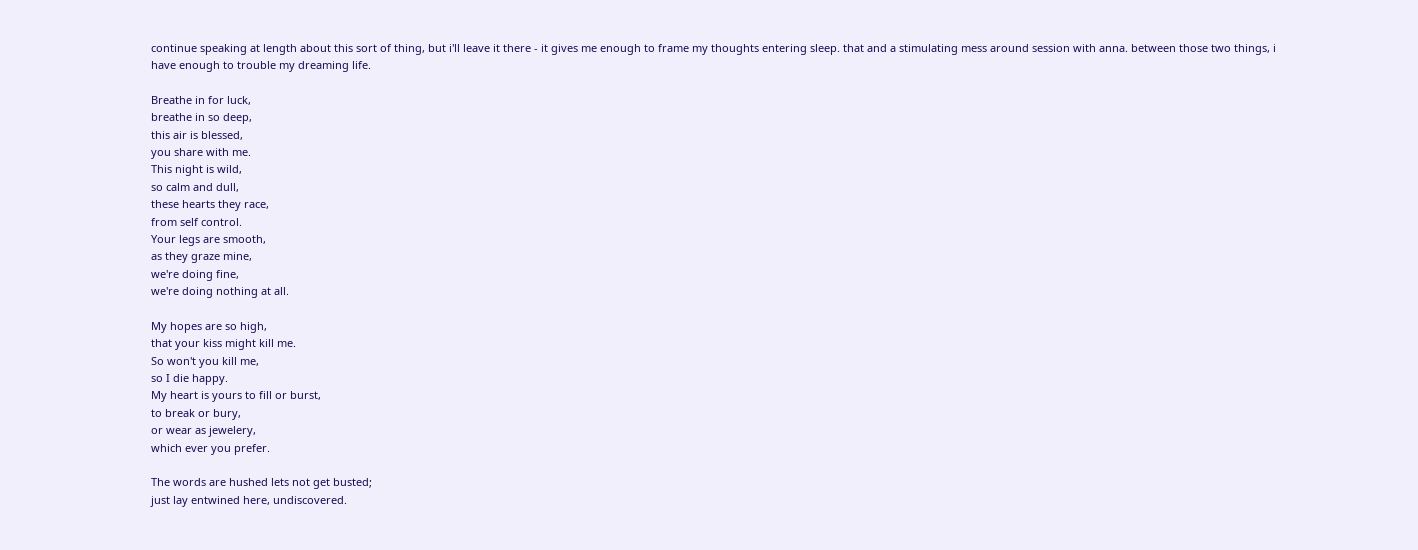continue speaking at length about this sort of thing, but i'll leave it there - it gives me enough to frame my thoughts entering sleep. that and a stimulating mess around session with anna. between those two things, i have enough to trouble my dreaming life.

Breathe in for luck,
breathe in so deep,
this air is blessed,
you share with me.
This night is wild,
so calm and dull,
these hearts they race,
from self control.
Your legs are smooth,
as they graze mine,
we're doing fine,
we're doing nothing at all.

My hopes are so high,
that your kiss might kill me.
So won't you kill me,
so I die happy.
My heart is yours to fill or burst,
to break or bury,
or wear as jewelery,
which ever you prefer.

The words are hushed lets not get busted;
just lay entwined here, undiscovered.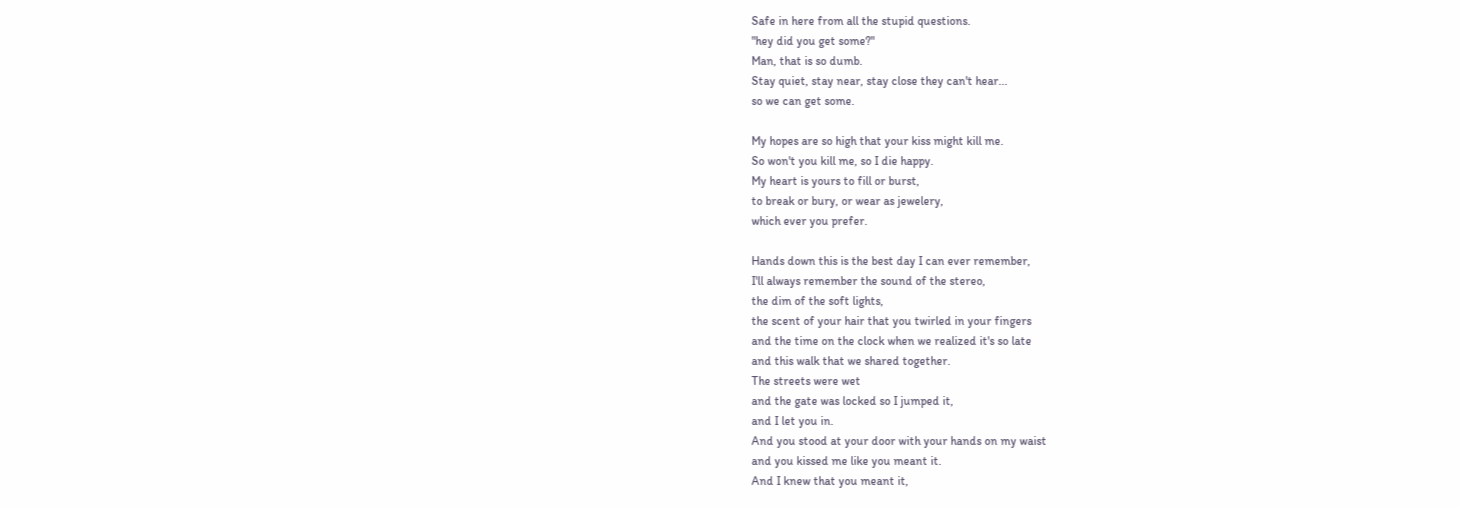Safe in here from all the stupid questions.
"hey did you get some?"
Man, that is so dumb.
Stay quiet, stay near, stay close they can't hear...
so we can get some.

My hopes are so high that your kiss might kill me.
So won't you kill me, so I die happy.
My heart is yours to fill or burst,
to break or bury, or wear as jewelery,
which ever you prefer.

Hands down this is the best day I can ever remember,
I'll always remember the sound of the stereo,
the dim of the soft lights,
the scent of your hair that you twirled in your fingers
and the time on the clock when we realized it's so late
and this walk that we shared together.
The streets were wet
and the gate was locked so I jumped it,
and I let you in.
And you stood at your door with your hands on my waist
and you kissed me like you meant it.
And I knew that you meant it,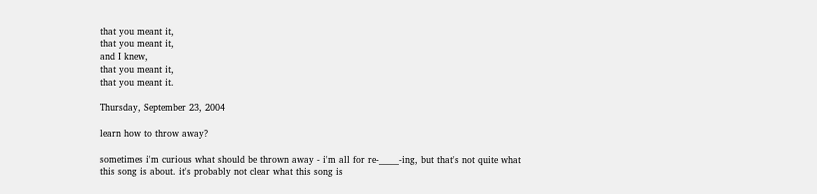that you meant it,
that you meant it,
and I knew,
that you meant it,
that you meant it.

Thursday, September 23, 2004

learn how to throw away?

sometimes i'm curious what should be thrown away - i'm all for re-_____-ing, but that's not quite what this song is about. it's probably not clear what this song is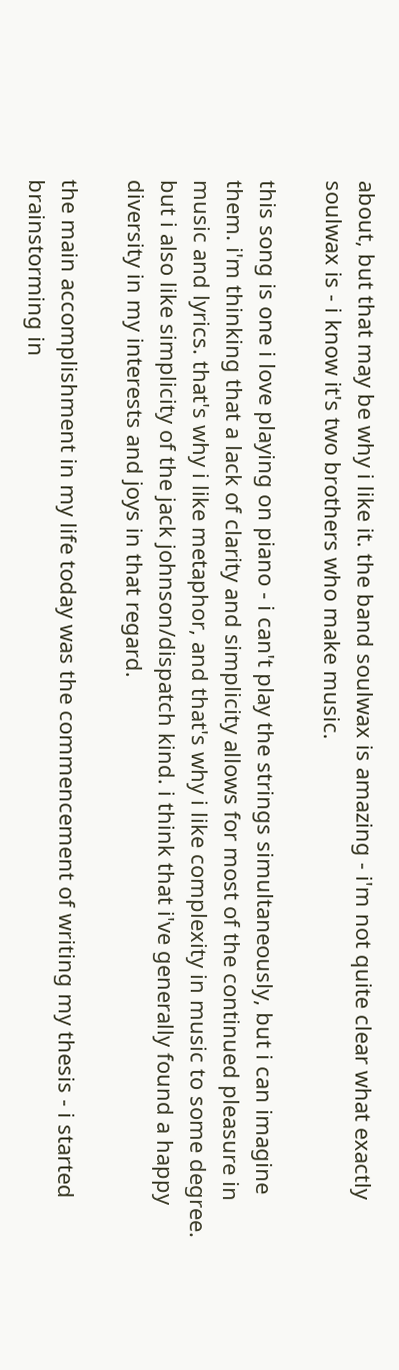about, but that may be why i like it. the band soulwax is amazing - i'm not quite clear what exactly soulwax is - i know it's two brothers who make music.

this song is one i love playing on piano - i can't play the strings simultaneously, but i can imagine them. i'm thinking that a lack of clarity and simplicity allows for most of the continued pleasure in music and lyrics. that's why i like metaphor, and that's why i like complexity in music to some degree. but i also like simplicity of the jack johnson/dispatch kind. i think that i've generally found a happy diversity in my interests and joys in that regard.

the main accomplishment in my life today was the commencement of writing my thesis - i started brainstorming in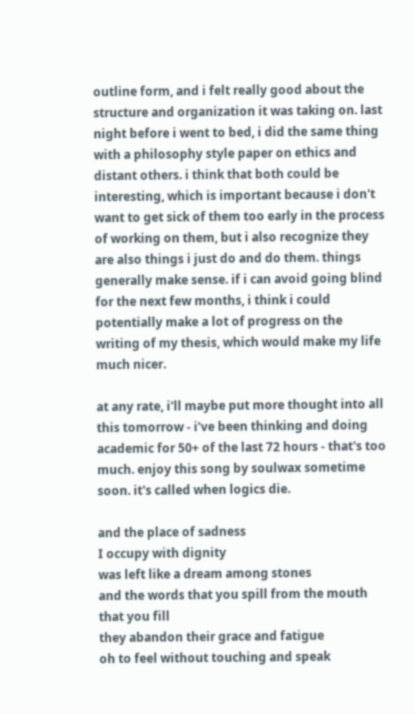outline form, and i felt really good about the structure and organization it was taking on. last night before i went to bed, i did the same thing with a philosophy style paper on ethics and distant others. i think that both could be interesting, which is important because i don't want to get sick of them too early in the process of working on them, but i also recognize they are also things i just do and do them. things generally make sense. if i can avoid going blind for the next few months, i think i could potentially make a lot of progress on the writing of my thesis, which would make my life much nicer.

at any rate, i'll maybe put more thought into all this tomorrow - i've been thinking and doing academic for 50+ of the last 72 hours - that's too much. enjoy this song by soulwax sometime soon. it's called when logics die.

and the place of sadness
I occupy with dignity
was left like a dream among stones
and the words that you spill from the mouth that you fill
they abandon their grace and fatigue
oh to feel without touching and speak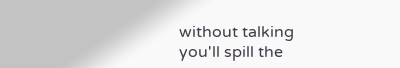without talking
you'll spill the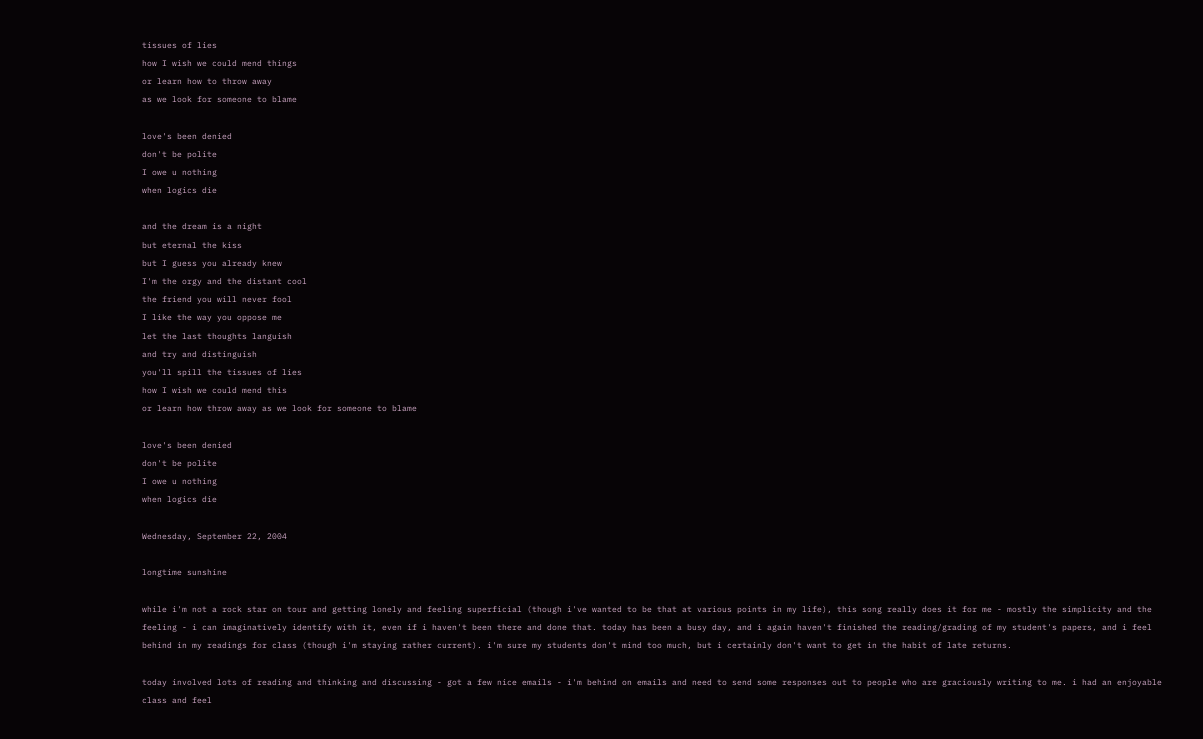tissues of lies
how I wish we could mend things
or learn how to throw away
as we look for someone to blame

love's been denied
don't be polite
I owe u nothing
when logics die

and the dream is a night
but eternal the kiss
but I guess you already knew
I'm the orgy and the distant cool
the friend you will never fool
I like the way you oppose me
let the last thoughts languish
and try and distinguish
you'll spill the tissues of lies
how I wish we could mend this
or learn how throw away as we look for someone to blame

love's been denied
don't be polite
I owe u nothing
when logics die

Wednesday, September 22, 2004

longtime sunshine

while i'm not a rock star on tour and getting lonely and feeling superficial (though i've wanted to be that at various points in my life), this song really does it for me - mostly the simplicity and the feeling - i can imaginatively identify with it, even if i haven't been there and done that. today has been a busy day, and i again haven't finished the reading/grading of my student's papers, and i feel behind in my readings for class (though i'm staying rather current). i'm sure my students don't mind too much, but i certainly don't want to get in the habit of late returns.

today involved lots of reading and thinking and discussing - got a few nice emails - i'm behind on emails and need to send some responses out to people who are graciously writing to me. i had an enjoyable class and feel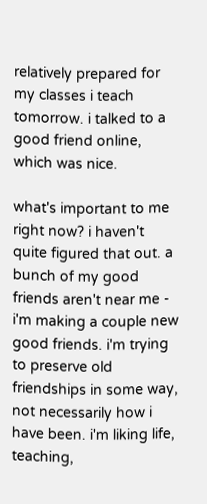relatively prepared for my classes i teach tomorrow. i talked to a good friend online, which was nice.

what's important to me right now? i haven't quite figured that out. a bunch of my good friends aren't near me - i'm making a couple new good friends. i'm trying to preserve old friendships in some way, not necessarily how i have been. i'm liking life, teaching,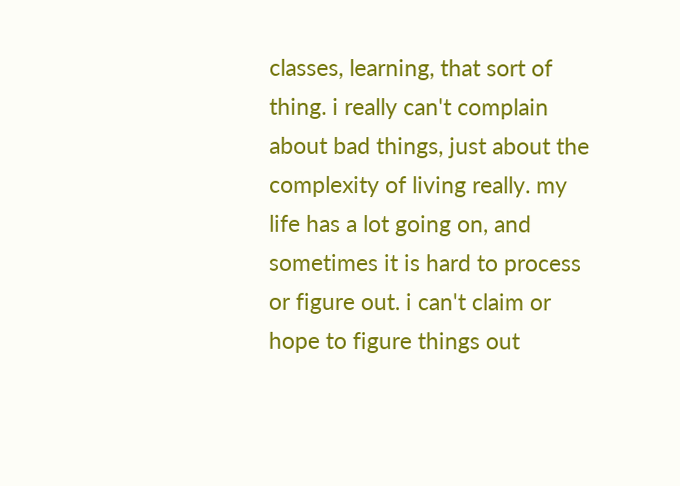classes, learning, that sort of thing. i really can't complain about bad things, just about the complexity of living really. my life has a lot going on, and sometimes it is hard to process or figure out. i can't claim or hope to figure things out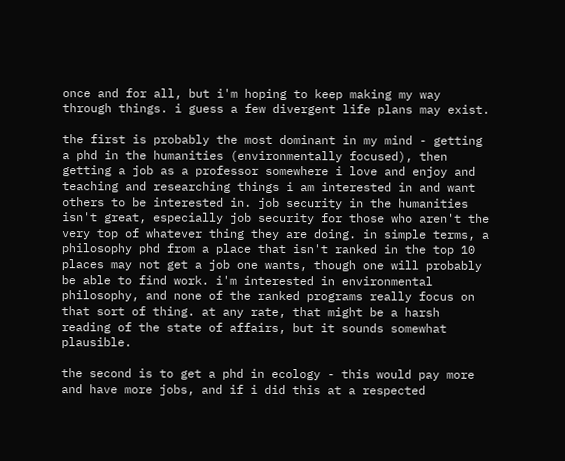once and for all, but i'm hoping to keep making my way through things. i guess a few divergent life plans may exist.

the first is probably the most dominant in my mind - getting a phd in the humanities (environmentally focused), then getting a job as a professor somewhere i love and enjoy and teaching and researching things i am interested in and want others to be interested in. job security in the humanities isn't great, especially job security for those who aren't the very top of whatever thing they are doing. in simple terms, a philosophy phd from a place that isn't ranked in the top 10 places may not get a job one wants, though one will probably be able to find work. i'm interested in environmental philosophy, and none of the ranked programs really focus on that sort of thing. at any rate, that might be a harsh reading of the state of affairs, but it sounds somewhat plausible.

the second is to get a phd in ecology - this would pay more and have more jobs, and if i did this at a respected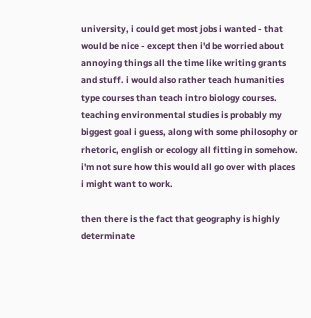university, i could get most jobs i wanted - that would be nice - except then i'd be worried about annoying things all the time like writing grants and stuff. i would also rather teach humanities type courses than teach intro biology courses. teaching environmental studies is probably my biggest goal i guess, along with some philosophy or rhetoric, english or ecology all fitting in somehow. i'm not sure how this would all go over with places i might want to work.

then there is the fact that geography is highly determinate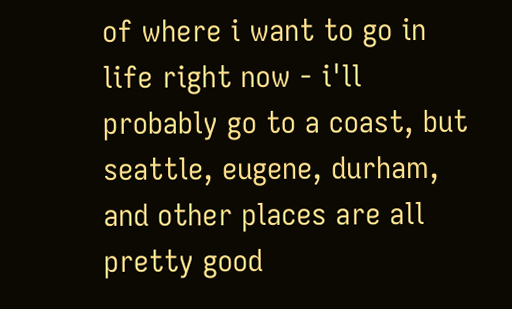of where i want to go in life right now - i'll probably go to a coast, but seattle, eugene, durham, and other places are all pretty good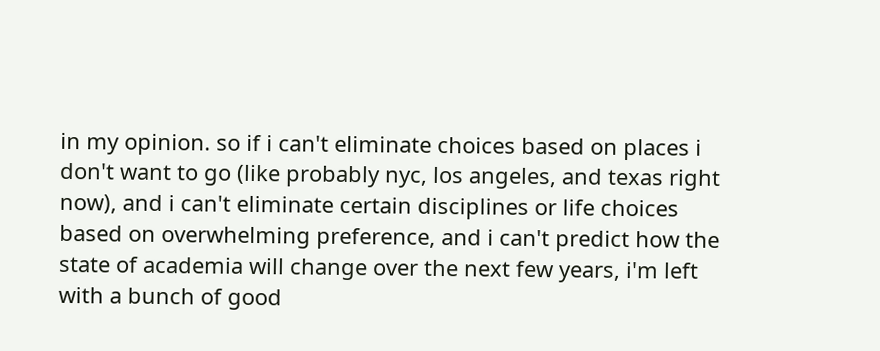in my opinion. so if i can't eliminate choices based on places i don't want to go (like probably nyc, los angeles, and texas right now), and i can't eliminate certain disciplines or life choices based on overwhelming preference, and i can't predict how the state of academia will change over the next few years, i'm left with a bunch of good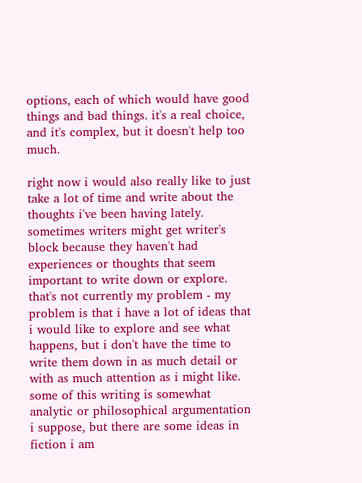options, each of which would have good things and bad things. it's a real choice, and it's complex, but it doesn't help too much.

right now i would also really like to just take a lot of time and write about the thoughts i've been having lately. sometimes writers might get writer's block because they haven't had experiences or thoughts that seem important to write down or explore. that's not currently my problem - my problem is that i have a lot of ideas that i would like to explore and see what happens, but i don't have the time to write them down in as much detail or with as much attention as i might like. some of this writing is somewhat analytic or philosophical argumentation i suppose, but there are some ideas in fiction i am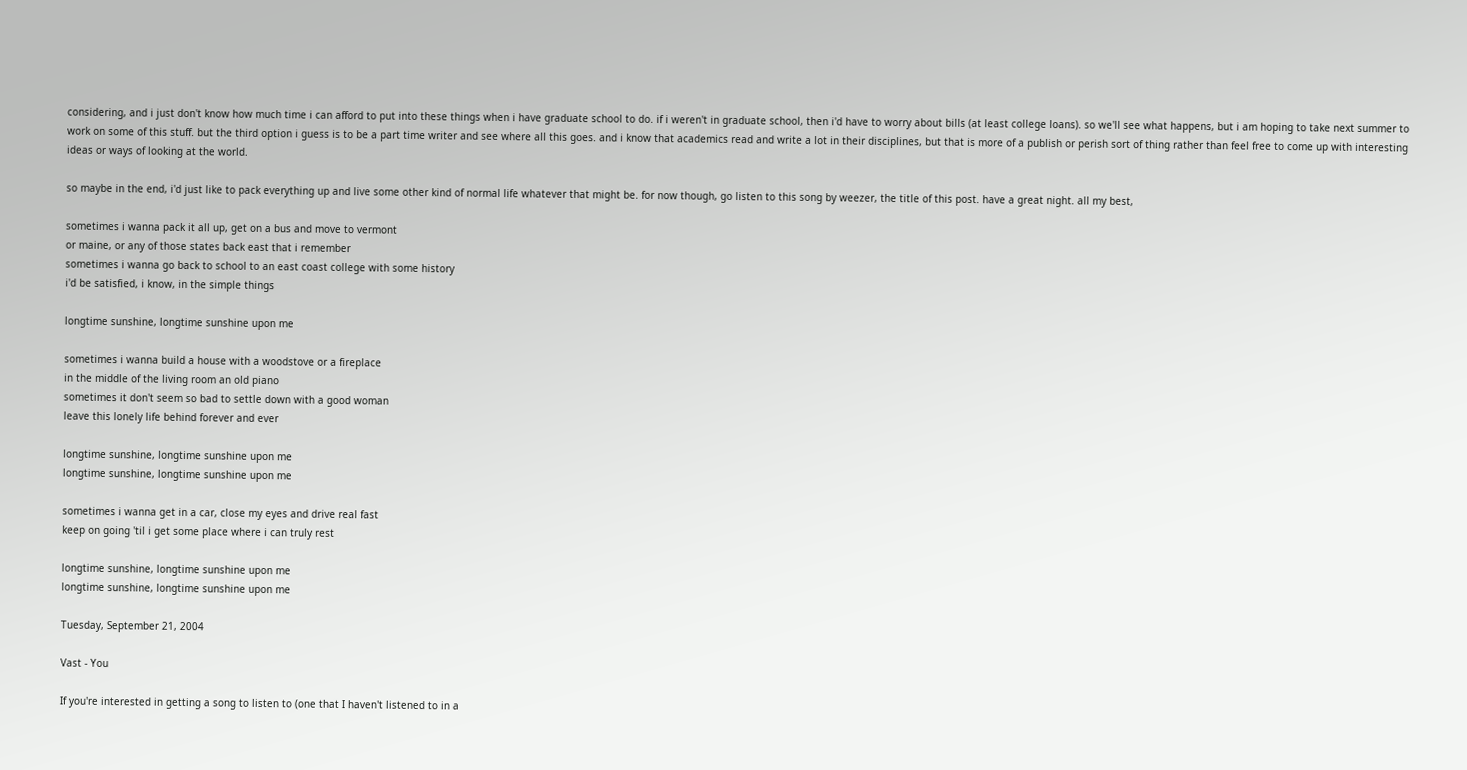considering, and i just don't know how much time i can afford to put into these things when i have graduate school to do. if i weren't in graduate school, then i'd have to worry about bills (at least college loans). so we'll see what happens, but i am hoping to take next summer to work on some of this stuff. but the third option i guess is to be a part time writer and see where all this goes. and i know that academics read and write a lot in their disciplines, but that is more of a publish or perish sort of thing rather than feel free to come up with interesting ideas or ways of looking at the world.

so maybe in the end, i'd just like to pack everything up and live some other kind of normal life whatever that might be. for now though, go listen to this song by weezer, the title of this post. have a great night. all my best,

sometimes i wanna pack it all up, get on a bus and move to vermont
or maine, or any of those states back east that i remember
sometimes i wanna go back to school to an east coast college with some history
i'd be satisfied, i know, in the simple things

longtime sunshine, longtime sunshine upon me

sometimes i wanna build a house with a woodstove or a fireplace
in the middle of the living room an old piano
sometimes it don't seem so bad to settle down with a good woman
leave this lonely life behind forever and ever

longtime sunshine, longtime sunshine upon me
longtime sunshine, longtime sunshine upon me

sometimes i wanna get in a car, close my eyes and drive real fast
keep on going 'til i get some place where i can truly rest

longtime sunshine, longtime sunshine upon me
longtime sunshine, longtime sunshine upon me

Tuesday, September 21, 2004

Vast - You

If you're interested in getting a song to listen to (one that I haven't listened to in a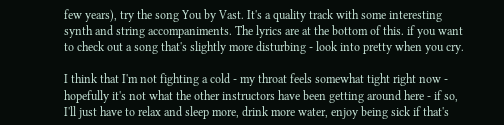few years), try the song You by Vast. It's a quality track with some interesting synth and string accompaniments. The lyrics are at the bottom of this. if you want to check out a song that's slightly more disturbing - look into pretty when you cry.

I think that I'm not fighting a cold - my throat feels somewhat tight right now - hopefully it's not what the other instructors have been getting around here - if so, I'll just have to relax and sleep more, drink more water, enjoy being sick if that's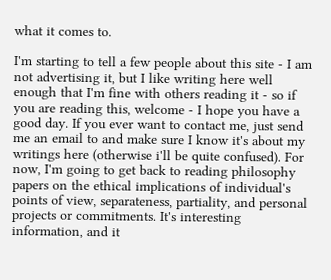what it comes to.

I'm starting to tell a few people about this site - I am not advertising it, but I like writing here well enough that I'm fine with others reading it - so if you are reading this, welcome - I hope you have a good day. If you ever want to contact me, just send me an email to and make sure I know it's about my writings here (otherwise i'll be quite confused). For now, I'm going to get back to reading philosophy papers on the ethical implications of individual's points of view, separateness, partiality, and personal projects or commitments. It's interesting information, and it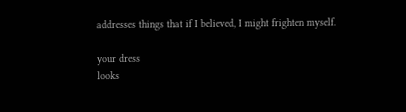addresses things that if I believed, I might frighten myself.

your dress
looks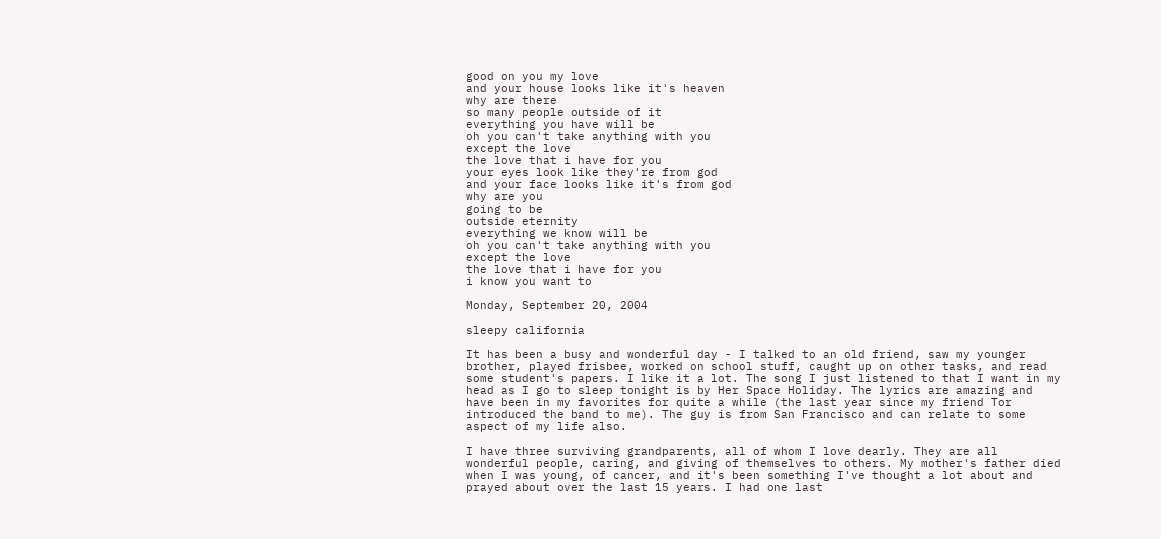good on you my love
and your house looks like it's heaven
why are there
so many people outside of it
everything you have will be
oh you can't take anything with you
except the love
the love that i have for you
your eyes look like they're from god
and your face looks like it's from god
why are you
going to be
outside eternity
everything we know will be
oh you can't take anything with you
except the love
the love that i have for you
i know you want to

Monday, September 20, 2004

sleepy california

It has been a busy and wonderful day - I talked to an old friend, saw my younger brother, played frisbee, worked on school stuff, caught up on other tasks, and read some student's papers. I like it a lot. The song I just listened to that I want in my head as I go to sleep tonight is by Her Space Holiday. The lyrics are amazing and have been in my favorites for quite a while (the last year since my friend Tor introduced the band to me). The guy is from San Francisco and can relate to some aspect of my life also.

I have three surviving grandparents, all of whom I love dearly. They are all wonderful people, caring, and giving of themselves to others. My mother's father died when I was young, of cancer, and it's been something I've thought a lot about and prayed about over the last 15 years. I had one last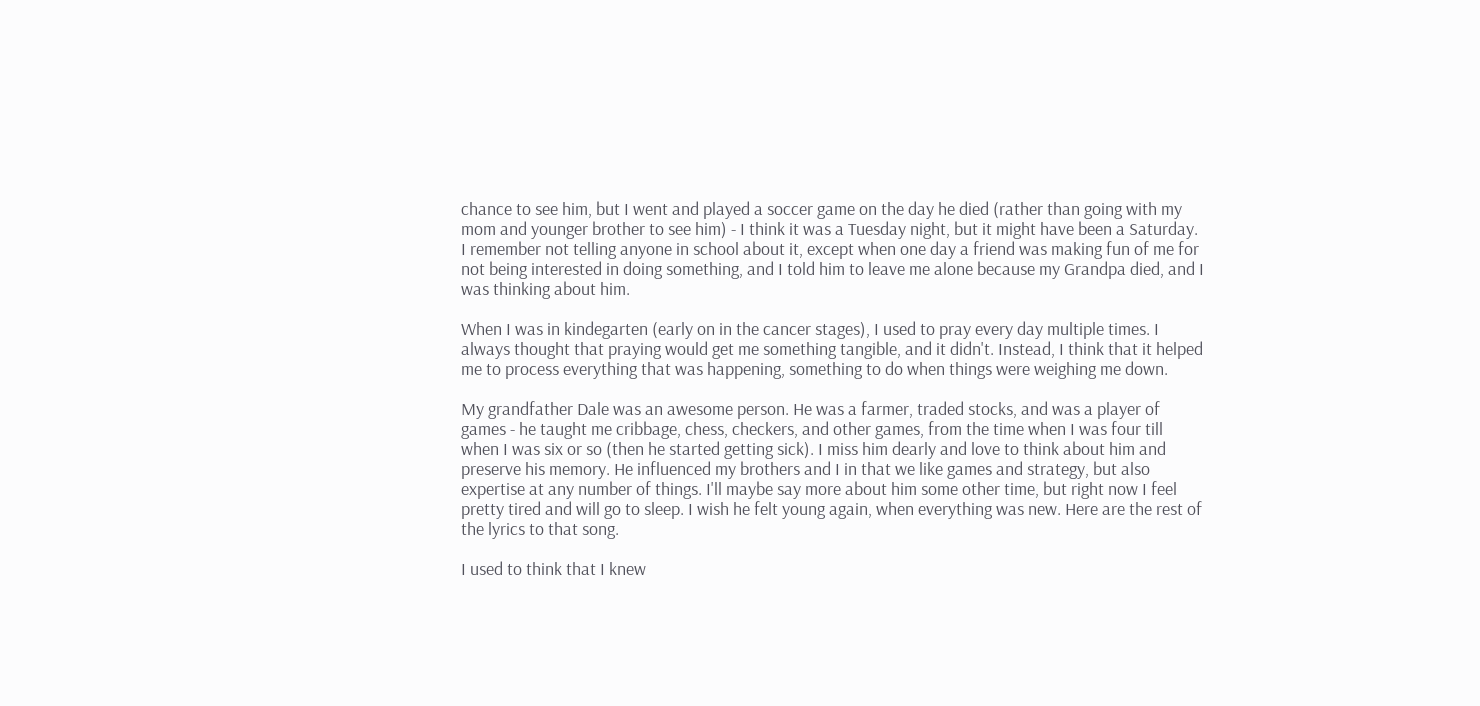chance to see him, but I went and played a soccer game on the day he died (rather than going with my mom and younger brother to see him) - I think it was a Tuesday night, but it might have been a Saturday. I remember not telling anyone in school about it, except when one day a friend was making fun of me for not being interested in doing something, and I told him to leave me alone because my Grandpa died, and I was thinking about him.

When I was in kindegarten (early on in the cancer stages), I used to pray every day multiple times. I always thought that praying would get me something tangible, and it didn't. Instead, I think that it helped me to process everything that was happening, something to do when things were weighing me down.

My grandfather Dale was an awesome person. He was a farmer, traded stocks, and was a player of games - he taught me cribbage, chess, checkers, and other games, from the time when I was four till when I was six or so (then he started getting sick). I miss him dearly and love to think about him and preserve his memory. He influenced my brothers and I in that we like games and strategy, but also expertise at any number of things. I'll maybe say more about him some other time, but right now I feel pretty tired and will go to sleep. I wish he felt young again, when everything was new. Here are the rest of the lyrics to that song.

I used to think that I knew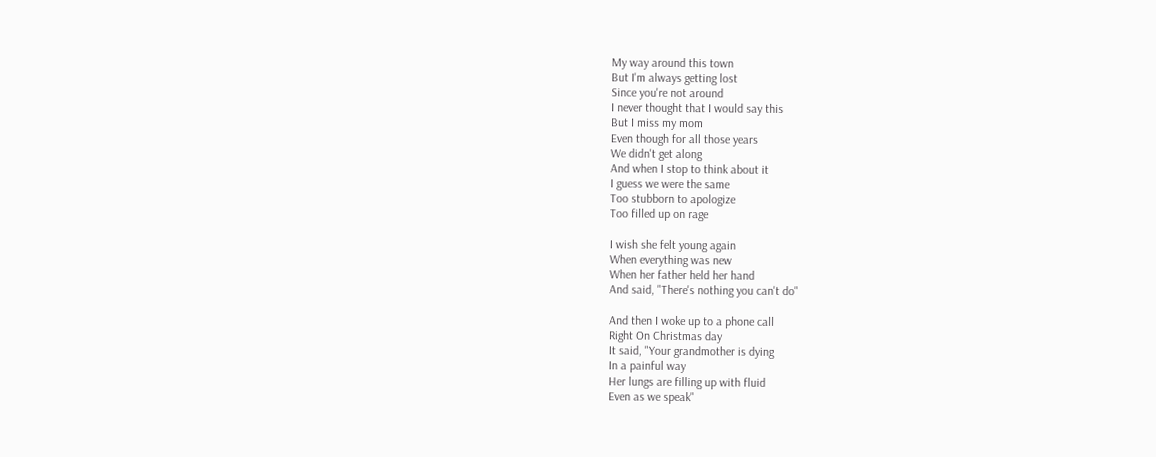My way around this town
But I'm always getting lost
Since you're not around
I never thought that I would say this
But I miss my mom
Even though for all those years
We didn't get along
And when I stop to think about it
I guess we were the same
Too stubborn to apologize
Too filled up on rage

I wish she felt young again
When everything was new
When her father held her hand
And said, "There's nothing you can't do"

And then I woke up to a phone call
Right On Christmas day
It said, "Your grandmother is dying
In a painful way
Her lungs are filling up with fluid
Even as we speak"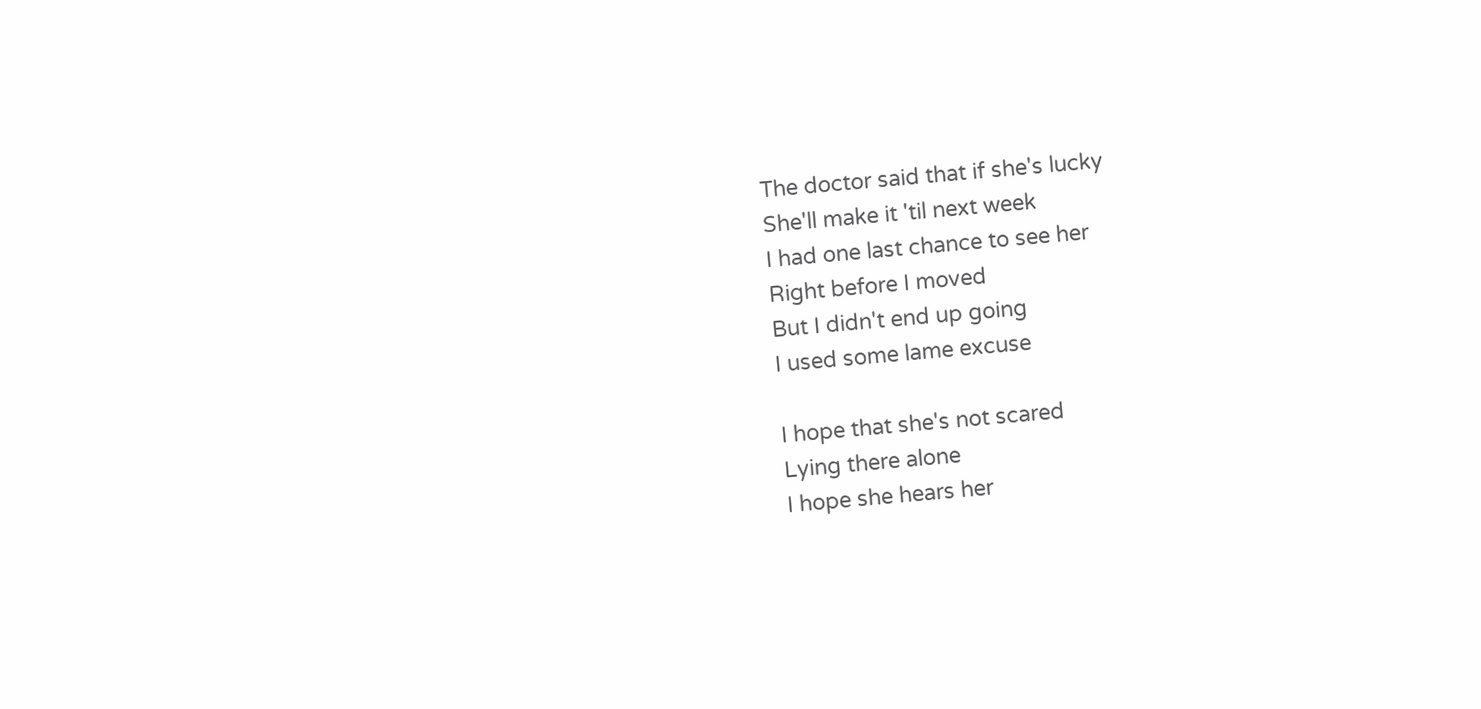The doctor said that if she's lucky
She'll make it 'til next week
I had one last chance to see her
Right before I moved
But I didn't end up going
I used some lame excuse

I hope that she's not scared
Lying there alone
I hope she hears her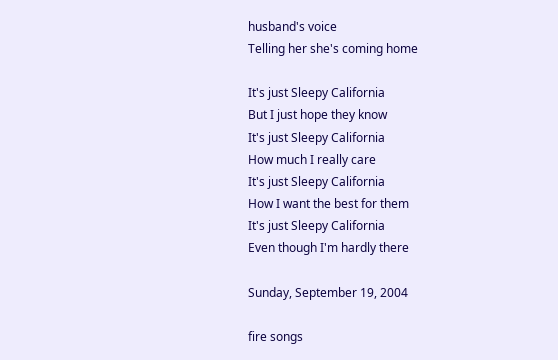husband's voice
Telling her she's coming home

It's just Sleepy California
But I just hope they know
It's just Sleepy California
How much I really care
It's just Sleepy California
How I want the best for them
It's just Sleepy California
Even though I'm hardly there

Sunday, September 19, 2004

fire songs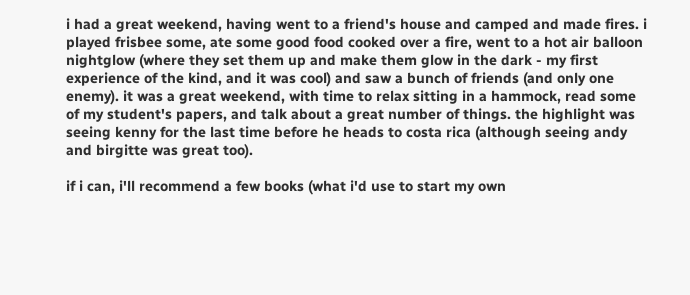i had a great weekend, having went to a friend's house and camped and made fires. i played frisbee some, ate some good food cooked over a fire, went to a hot air balloon nightglow (where they set them up and make them glow in the dark - my first experience of the kind, and it was cool) and saw a bunch of friends (and only one enemy). it was a great weekend, with time to relax sitting in a hammock, read some of my student's papers, and talk about a great number of things. the highlight was seeing kenny for the last time before he heads to costa rica (although seeing andy and birgitte was great too).

if i can, i'll recommend a few books (what i'd use to start my own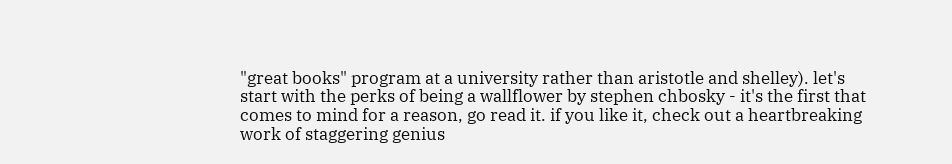"great books" program at a university rather than aristotle and shelley). let's start with the perks of being a wallflower by stephen chbosky - it's the first that comes to mind for a reason, go read it. if you like it, check out a heartbreaking work of staggering genius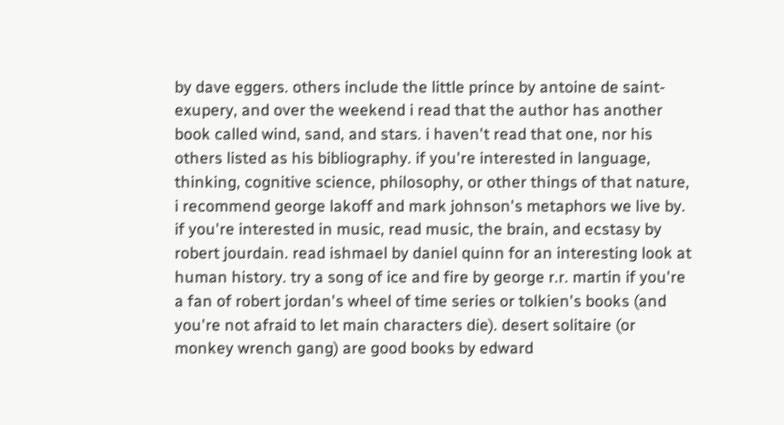by dave eggers. others include the little prince by antoine de saint-exupery, and over the weekend i read that the author has another book called wind, sand, and stars. i haven't read that one, nor his others listed as his bibliography. if you're interested in language, thinking, cognitive science, philosophy, or other things of that nature, i recommend george lakoff and mark johnson's metaphors we live by. if you're interested in music, read music, the brain, and ecstasy by robert jourdain. read ishmael by daniel quinn for an interesting look at human history. try a song of ice and fire by george r.r. martin if you're a fan of robert jordan's wheel of time series or tolkien's books (and you're not afraid to let main characters die). desert solitaire (or monkey wrench gang) are good books by edward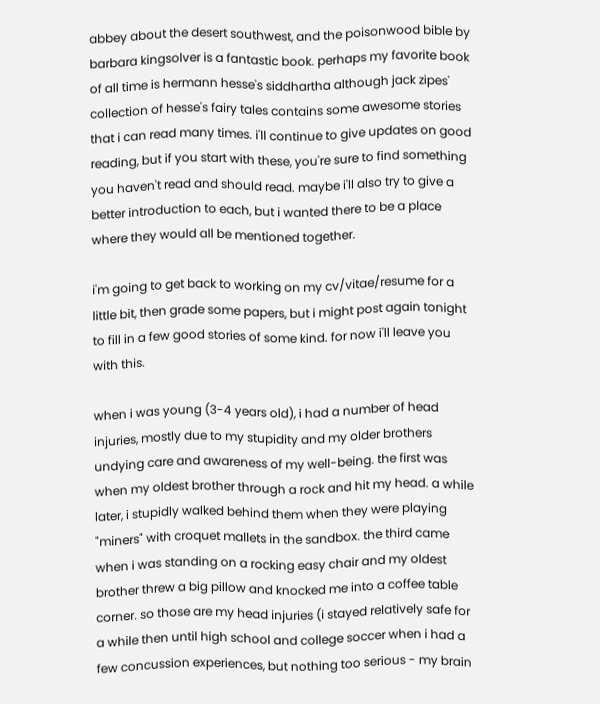abbey about the desert southwest, and the poisonwood bible by barbara kingsolver is a fantastic book. perhaps my favorite book of all time is hermann hesse's siddhartha although jack zipes' collection of hesse's fairy tales contains some awesome stories that i can read many times. i'll continue to give updates on good reading, but if you start with these, you're sure to find something you haven't read and should read. maybe i'll also try to give a better introduction to each, but i wanted there to be a place where they would all be mentioned together.

i'm going to get back to working on my cv/vitae/resume for a little bit, then grade some papers, but i might post again tonight to fill in a few good stories of some kind. for now i'll leave you with this.

when i was young (3-4 years old), i had a number of head injuries, mostly due to my stupidity and my older brothers undying care and awareness of my well-being. the first was when my oldest brother through a rock and hit my head. a while later, i stupidly walked behind them when they were playing "miners" with croquet mallets in the sandbox. the third came when i was standing on a rocking easy chair and my oldest brother threw a big pillow and knocked me into a coffee table corner. so those are my head injuries (i stayed relatively safe for a while then until high school and college soccer when i had a few concussion experiences, but nothing too serious - my brain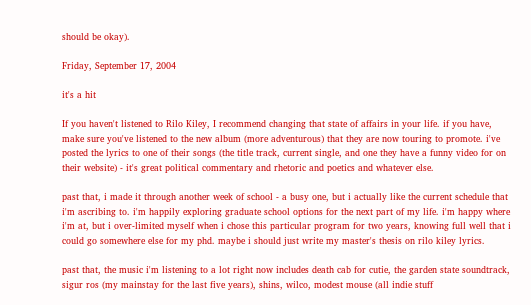should be okay).

Friday, September 17, 2004

it's a hit

If you haven't listened to Rilo Kiley, I recommend changing that state of affairs in your life. if you have, make sure you've listened to the new album (more adventurous) that they are now touring to promote. i've posted the lyrics to one of their songs (the title track, current single, and one they have a funny video for on their website) - it's great political commentary and rhetoric and poetics and whatever else.

past that, i made it through another week of school - a busy one, but i actually like the current schedule that i'm ascribing to. i'm happily exploring graduate school options for the next part of my life. i'm happy where i'm at, but i over-limited myself when i chose this particular program for two years, knowing full well that i could go somewhere else for my phd. maybe i should just write my master's thesis on rilo kiley lyrics.

past that, the music i'm listening to a lot right now includes death cab for cutie, the garden state soundtrack, sigur ros (my mainstay for the last five years), shins, wilco, modest mouse (all indie stuff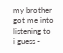my brother got me into listening to i guess -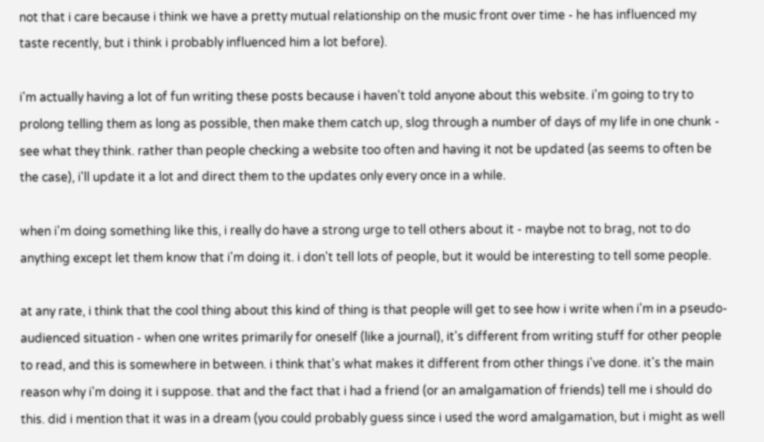not that i care because i think we have a pretty mutual relationship on the music front over time - he has influenced my taste recently, but i think i probably influenced him a lot before).

i'm actually having a lot of fun writing these posts because i haven't told anyone about this website. i'm going to try to prolong telling them as long as possible, then make them catch up, slog through a number of days of my life in one chunk - see what they think. rather than people checking a website too often and having it not be updated (as seems to often be the case), i'll update it a lot and direct them to the updates only every once in a while.

when i'm doing something like this, i really do have a strong urge to tell others about it - maybe not to brag, not to do anything except let them know that i'm doing it. i don't tell lots of people, but it would be interesting to tell some people.

at any rate, i think that the cool thing about this kind of thing is that people will get to see how i write when i'm in a pseudo-audienced situation - when one writes primarily for oneself (like a journal), it's different from writing stuff for other people to read, and this is somewhere in between. i think that's what makes it different from other things i've done. it's the main reason why i'm doing it i suppose. that and the fact that i had a friend (or an amalgamation of friends) tell me i should do this. did i mention that it was in a dream (you could probably guess since i used the word amalgamation, but i might as well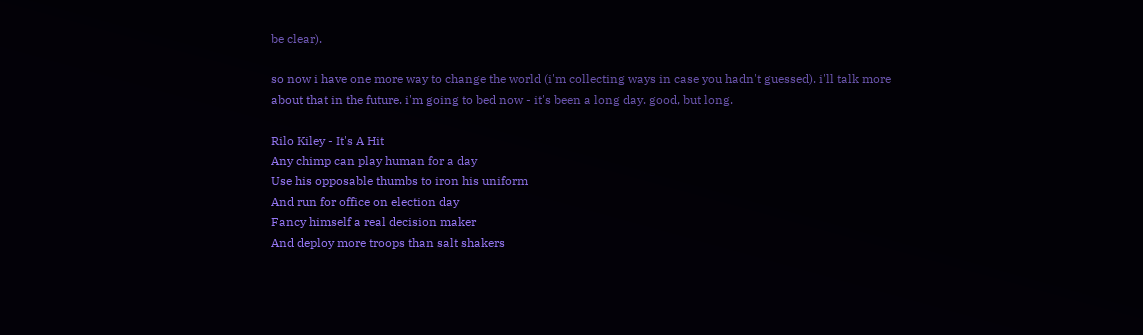be clear).

so now i have one more way to change the world (i'm collecting ways in case you hadn't guessed). i'll talk more about that in the future. i'm going to bed now - it's been a long day. good, but long.

Rilo Kiley - It's A Hit
Any chimp can play human for a day
Use his opposable thumbs to iron his uniform
And run for office on election day
Fancy himself a real decision maker
And deploy more troops than salt shakers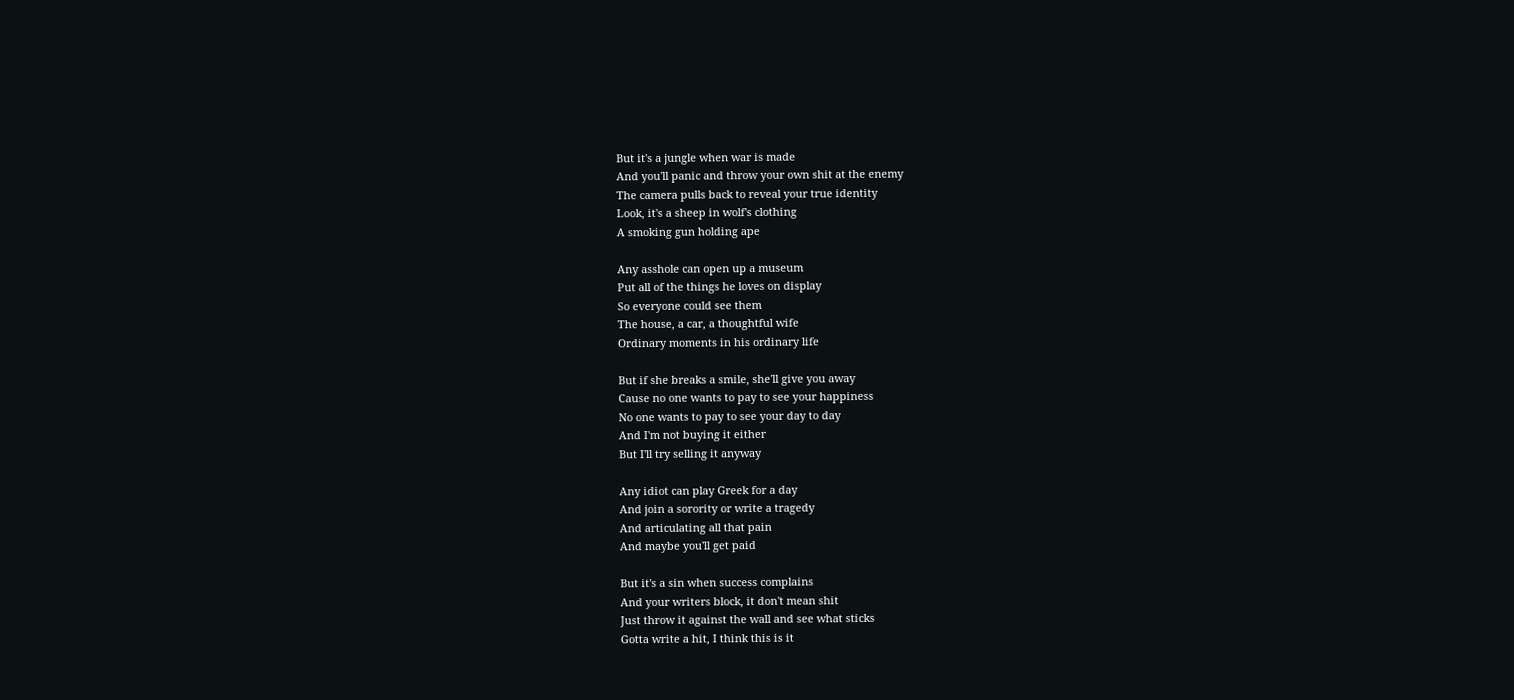But it's a jungle when war is made
And you'll panic and throw your own shit at the enemy
The camera pulls back to reveal your true identity
Look, it's a sheep in wolf's clothing
A smoking gun holding ape

Any asshole can open up a museum
Put all of the things he loves on display
So everyone could see them
The house, a car, a thoughtful wife
Ordinary moments in his ordinary life

But if she breaks a smile, she'll give you away
Cause no one wants to pay to see your happiness
No one wants to pay to see your day to day
And I'm not buying it either
But I'll try selling it anyway

Any idiot can play Greek for a day
And join a sorority or write a tragedy
And articulating all that pain
And maybe you'll get paid

But it's a sin when success complains
And your writers block, it don't mean shit
Just throw it against the wall and see what sticks
Gotta write a hit, I think this is it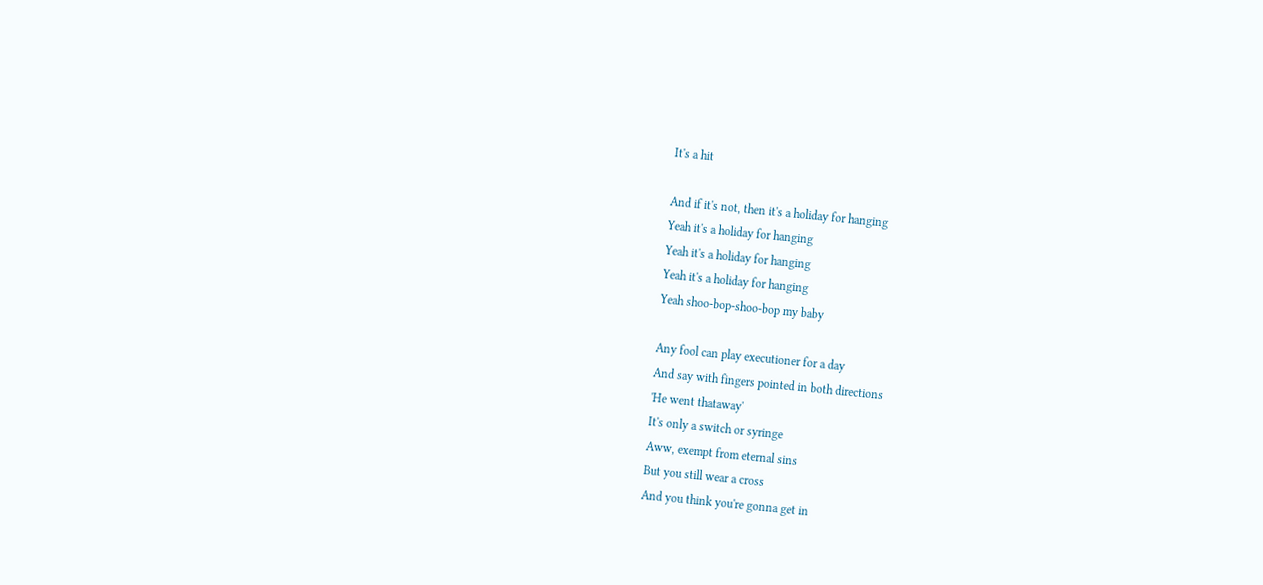It's a hit

And if it's not, then it's a holiday for hanging
Yeah it's a holiday for hanging
Yeah it's a holiday for hanging
Yeah it's a holiday for hanging
Yeah shoo-bop-shoo-bop my baby

Any fool can play executioner for a day
And say with fingers pointed in both directions
'He went thataway'
It's only a switch or syringe
Aww, exempt from eternal sins
But you still wear a cross
And you think you're gonna get in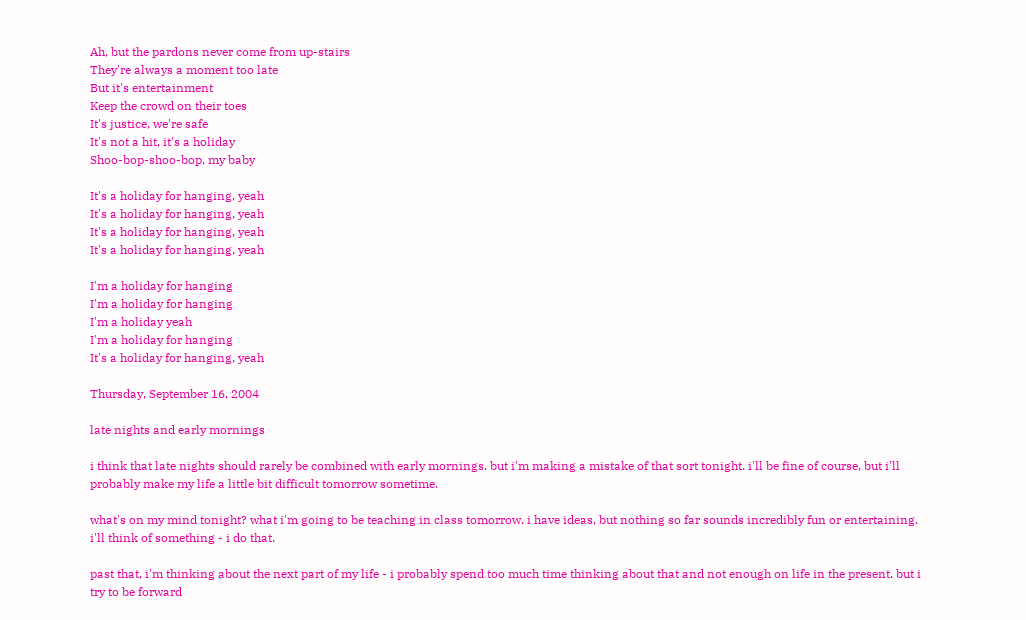Ah, but the pardons never come from up-stairs
They're always a moment too late
But it's entertainment
Keep the crowd on their toes
It's justice, we're safe
It's not a hit, it's a holiday
Shoo-bop-shoo-bop, my baby

It's a holiday for hanging, yeah
It's a holiday for hanging, yeah
It's a holiday for hanging, yeah
It's a holiday for hanging, yeah

I'm a holiday for hanging
I'm a holiday for hanging
I'm a holiday yeah
I'm a holiday for hanging
It's a holiday for hanging, yeah

Thursday, September 16, 2004

late nights and early mornings

i think that late nights should rarely be combined with early mornings. but i'm making a mistake of that sort tonight. i'll be fine of course, but i'll probably make my life a little bit difficult tomorrow sometime.

what's on my mind tonight? what i'm going to be teaching in class tomorrow. i have ideas, but nothing so far sounds incredibly fun or entertaining. i'll think of something - i do that.

past that, i'm thinking about the next part of my life - i probably spend too much time thinking about that and not enough on life in the present. but i try to be forward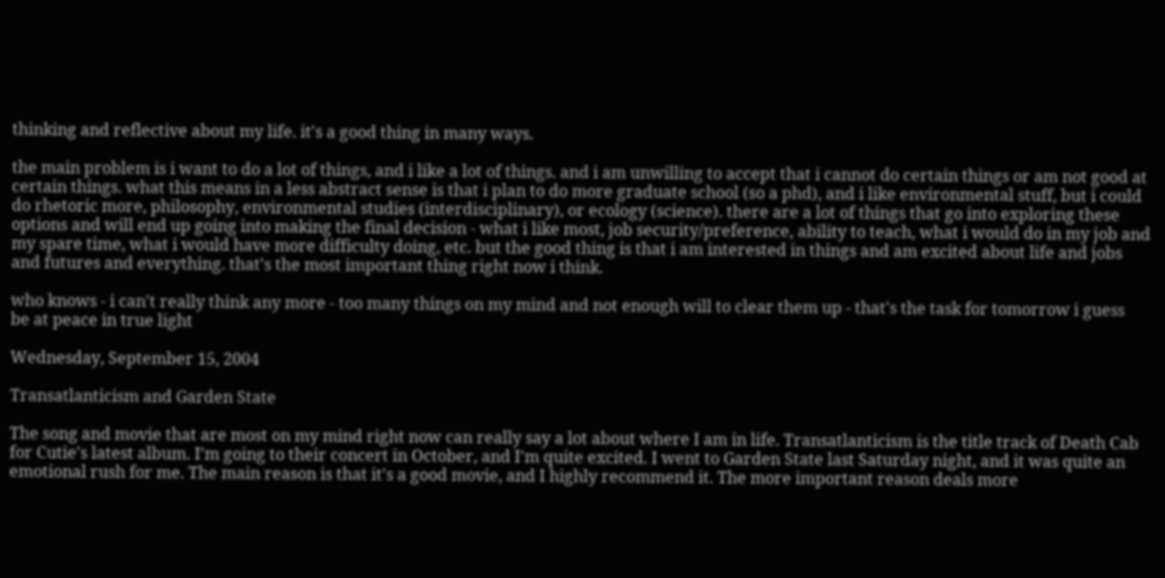thinking and reflective about my life. it's a good thing in many ways.

the main problem is i want to do a lot of things, and i like a lot of things. and i am unwilling to accept that i cannot do certain things or am not good at certain things. what this means in a less abstract sense is that i plan to do more graduate school (so a phd), and i like environmental stuff, but i could do rhetoric more, philosophy, environmental studies (interdisciplinary), or ecology (science). there are a lot of things that go into exploring these options and will end up going into making the final decision - what i like most, job security/preference, ability to teach, what i would do in my job and my spare time, what i would have more difficulty doing, etc. but the good thing is that i am interested in things and am excited about life and jobs and futures and everything. that's the most important thing right now i think.

who knows - i can't really think any more - too many things on my mind and not enough will to clear them up - that's the task for tomorrow i guess
be at peace in true light

Wednesday, September 15, 2004

Transatlanticism and Garden State

The song and movie that are most on my mind right now can really say a lot about where I am in life. Transatlanticism is the title track of Death Cab for Cutie's latest album. I'm going to their concert in October, and I'm quite excited. I went to Garden State last Saturday night, and it was quite an emotional rush for me. The main reason is that it's a good movie, and I highly recommend it. The more important reason deals more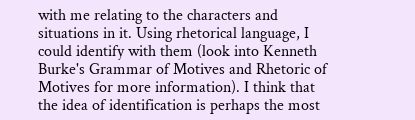with me relating to the characters and situations in it. Using rhetorical language, I could identify with them (look into Kenneth Burke's Grammar of Motives and Rhetoric of Motives for more information). I think that the idea of identification is perhaps the most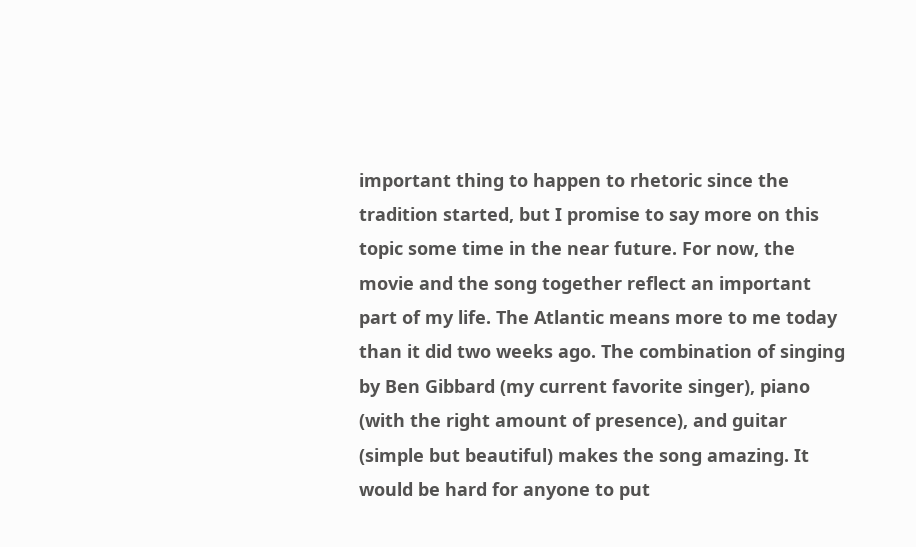important thing to happen to rhetoric since the tradition started, but I promise to say more on this topic some time in the near future. For now, the movie and the song together reflect an important part of my life. The Atlantic means more to me today than it did two weeks ago. The combination of singing by Ben Gibbard (my current favorite singer), piano (with the right amount of presence), and guitar (simple but beautiful) makes the song amazing. It would be hard for anyone to put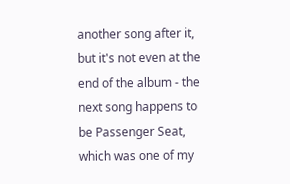another song after it, but it's not even at the end of the album - the next song happens to be Passenger Seat, which was one of my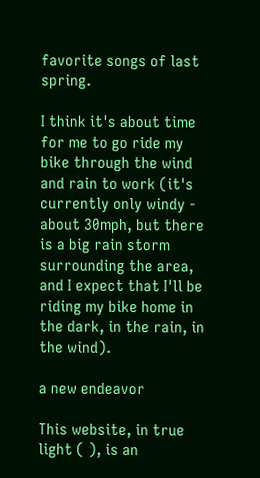favorite songs of last spring.

I think it's about time for me to go ride my bike through the wind and rain to work (it's currently only windy - about 30mph, but there is a big rain storm surrounding the area, and I expect that I'll be riding my bike home in the dark, in the rain, in the wind).

a new endeavor

This website, in true light ( ), is an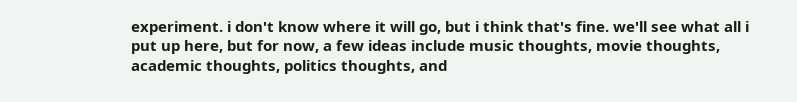experiment. i don't know where it will go, but i think that's fine. we'll see what all i put up here, but for now, a few ideas include music thoughts, movie thoughts, academic thoughts, politics thoughts, and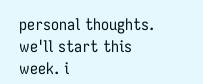personal thoughts. we'll start this week. i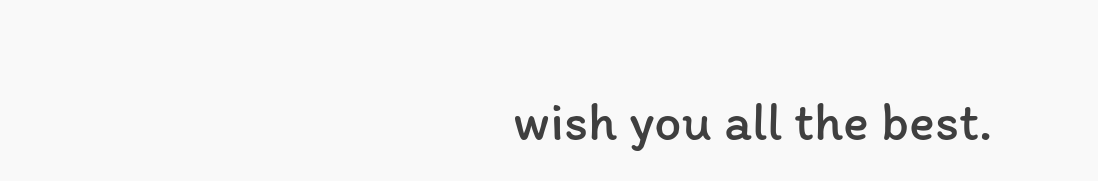wish you all the best.